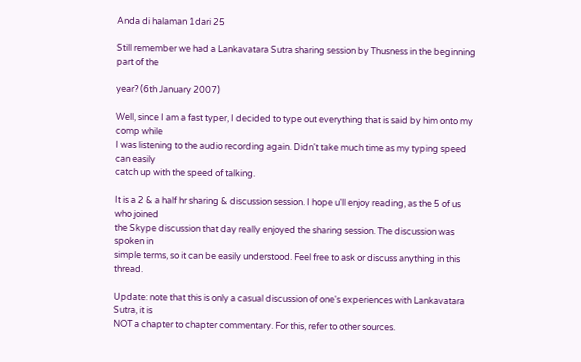Anda di halaman 1dari 25

Still remember we had a Lankavatara Sutra sharing session by Thusness in the beginning part of the

year? (6th January 2007)

Well, since I am a fast typer, I decided to type out everything that is said by him onto my comp while
I was listening to the audio recording again. Didn't take much time as my typing speed can easily
catch up with the speed of talking.

It is a 2 & a half hr sharing & discussion session. I hope u'll enjoy reading, as the 5 of us who joined
the Skype discussion that day really enjoyed the sharing session. The discussion was spoken in
simple terms, so it can be easily understood. Feel free to ask or discuss anything in this thread.

Update: note that this is only a casual discussion of one's experiences with Lankavatara Sutra, it is
NOT a chapter to chapter commentary. For this, refer to other sources.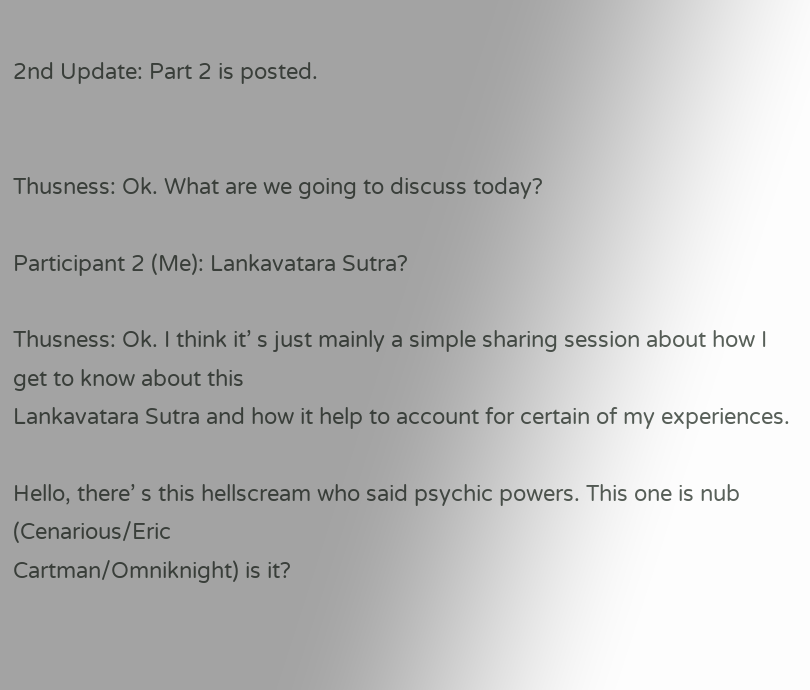2nd Update: Part 2 is posted.


Thusness: Ok. What are we going to discuss today?

Participant 2 (Me): Lankavatara Sutra?

Thusness: Ok. I think it’ s just mainly a simple sharing session about how I get to know about this
Lankavatara Sutra and how it help to account for certain of my experiences.

Hello, there’ s this hellscream who said psychic powers. This one is nub (Cenarious/Eric
Cartman/Omniknight) is it?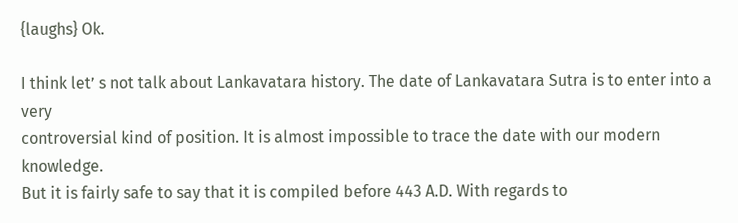{laughs} Ok.

I think let’ s not talk about Lankavatara history. The date of Lankavatara Sutra is to enter into a very
controversial kind of position. It is almost impossible to trace the date with our modern knowledge.
But it is fairly safe to say that it is compiled before 443 A.D. With regards to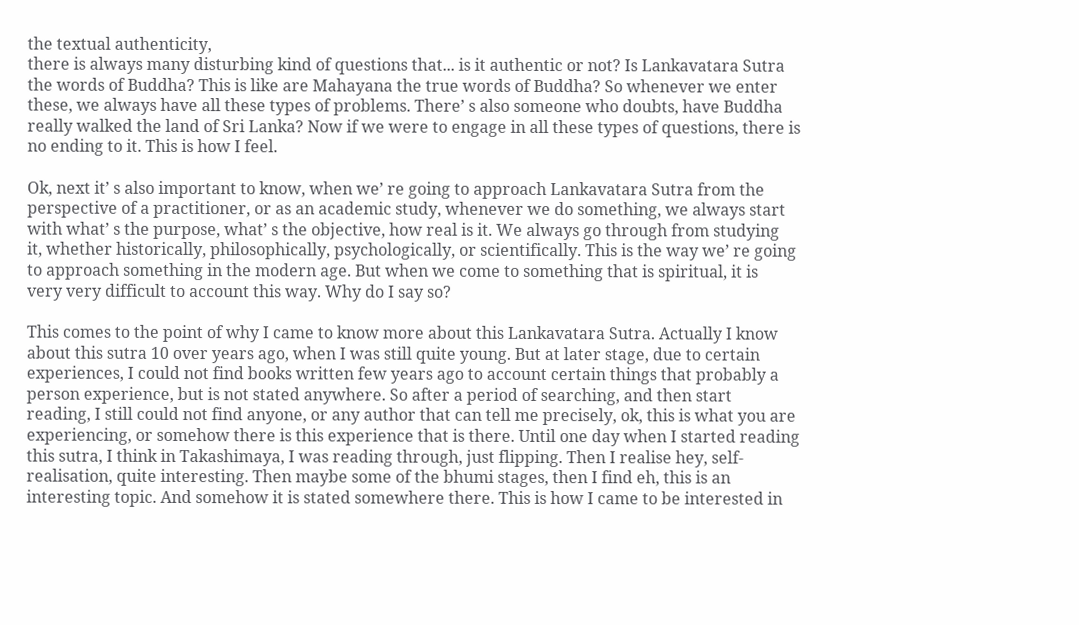the textual authenticity,
there is always many disturbing kind of questions that... is it authentic or not? Is Lankavatara Sutra
the words of Buddha? This is like are Mahayana the true words of Buddha? So whenever we enter
these, we always have all these types of problems. There’ s also someone who doubts, have Buddha
really walked the land of Sri Lanka? Now if we were to engage in all these types of questions, there is
no ending to it. This is how I feel.

Ok, next it’ s also important to know, when we’ re going to approach Lankavatara Sutra from the
perspective of a practitioner, or as an academic study, whenever we do something, we always start
with what’ s the purpose, what’ s the objective, how real is it. We always go through from studying
it, whether historically, philosophically, psychologically, or scientifically. This is the way we’ re going
to approach something in the modern age. But when we come to something that is spiritual, it is
very very difficult to account this way. Why do I say so?

This comes to the point of why I came to know more about this Lankavatara Sutra. Actually I know
about this sutra 10 over years ago, when I was still quite young. But at later stage, due to certain
experiences, I could not find books written few years ago to account certain things that probably a
person experience, but is not stated anywhere. So after a period of searching, and then start
reading, I still could not find anyone, or any author that can tell me precisely, ok, this is what you are
experiencing, or somehow there is this experience that is there. Until one day when I started reading
this sutra, I think in Takashimaya, I was reading through, just flipping. Then I realise hey, self-
realisation, quite interesting. Then maybe some of the bhumi stages, then I find eh, this is an
interesting topic. And somehow it is stated somewhere there. This is how I came to be interested in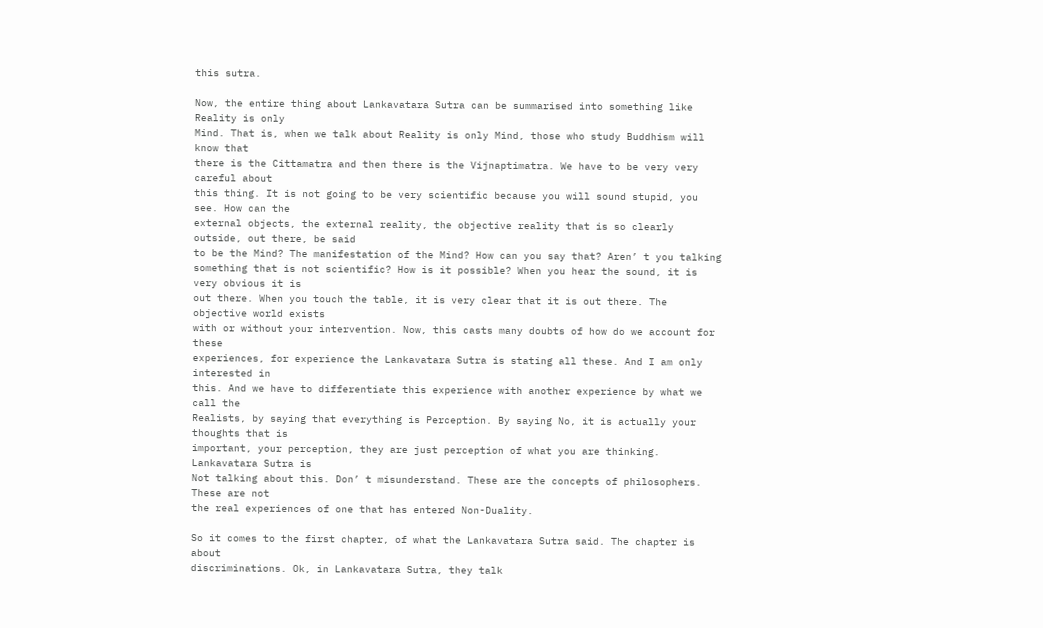this sutra.

Now, the entire thing about Lankavatara Sutra can be summarised into something like Reality is only
Mind. That is, when we talk about Reality is only Mind, those who study Buddhism will know that
there is the Cittamatra and then there is the Vijnaptimatra. We have to be very very careful about
this thing. It is not going to be very scientific because you will sound stupid, you see. How can the
external objects, the external reality, the objective reality that is so clearly outside, out there, be said
to be the Mind? The manifestation of the Mind? How can you say that? Aren’ t you talking
something that is not scientific? How is it possible? When you hear the sound, it is very obvious it is
out there. When you touch the table, it is very clear that it is out there. The objective world exists
with or without your intervention. Now, this casts many doubts of how do we account for these
experiences, for experience the Lankavatara Sutra is stating all these. And I am only interested in
this. And we have to differentiate this experience with another experience by what we call the
Realists, by saying that everything is Perception. By saying No, it is actually your thoughts that is
important, your perception, they are just perception of what you are thinking. Lankavatara Sutra is
Not talking about this. Don’ t misunderstand. These are the concepts of philosophers. These are not
the real experiences of one that has entered Non-Duality.

So it comes to the first chapter, of what the Lankavatara Sutra said. The chapter is about
discriminations. Ok, in Lankavatara Sutra, they talk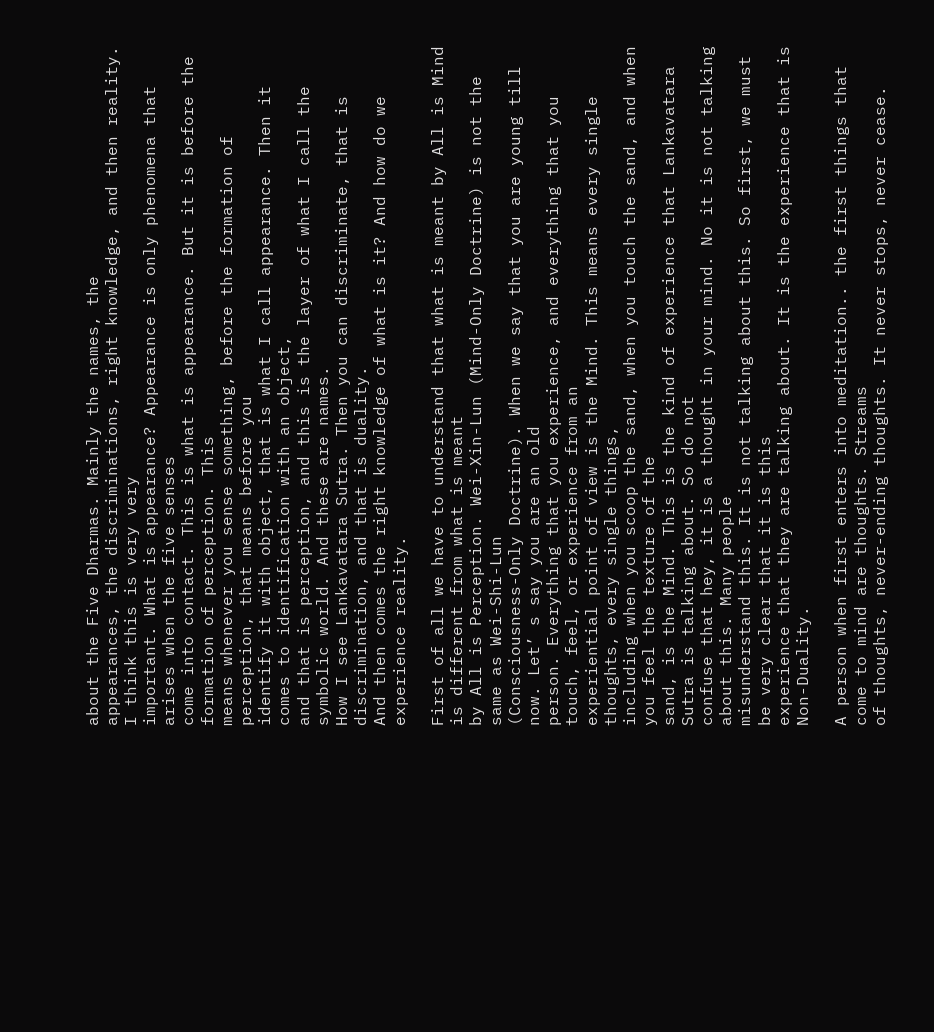about the Five Dharmas. Mainly the names, the
appearances, the discriminations, right knowledge, and then reality. I think this is very very
important. What is appearance? Appearance is only phenomena that arises when the five senses
come into contact. This is what is appearance. But it is before the formation of perception. This
means whenever you sense something, before the formation of perception, that means before you
identify it with object, that is what I call appearance. Then it comes to identification with an object,
and that is perception, and this is the layer of what I call the symbolic world. And these are names.
How I see Lankavatara Sutra. Then you can discriminate, that is discrimination, and that is duality.
And then comes the right knowledge of what is it? And how do we experience reality.

First of all we have to understand that what is meant by All is Mind is different from what is meant
by All is Perception. Wei-Xin-Lun (Mind-Only Doctrine) is not the same as Wei-Shi-Lun
(Consciousness-Only Doctrine). When we say that you are young till now. Let’ s say you are an old
person. Everything that you experience, and everything that you touch, feel, or experience from an
experiential point of view is the Mind. This means every single thoughts, every single things,
including when you scoop the sand, when you touch the sand, and when you feel the texture of the
sand, is the Mind. This is the kind of experience that Lankavatara Sutra is talking about. So do not
confuse that hey, it is a thought in your mind. No it is not talking about this. Many people
misunderstand this. It is not talking about this. So first, we must be very clear that it is this
experience that they are talking about. It is the experience that is Non-Duality.

A person when first enters into meditation.. the first things that come to mind are thoughts. Streams
of thoughts, never-ending thoughts. It never stops, never cease.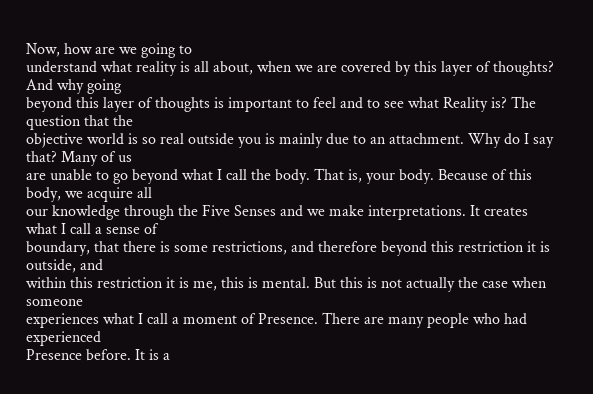Now, how are we going to
understand what reality is all about, when we are covered by this layer of thoughts? And why going
beyond this layer of thoughts is important to feel and to see what Reality is? The question that the
objective world is so real outside you is mainly due to an attachment. Why do I say that? Many of us
are unable to go beyond what I call the body. That is, your body. Because of this body, we acquire all
our knowledge through the Five Senses and we make interpretations. It creates what I call a sense of
boundary, that there is some restrictions, and therefore beyond this restriction it is outside, and
within this restriction it is me, this is mental. But this is not actually the case when someone
experiences what I call a moment of Presence. There are many people who had experienced
Presence before. It is a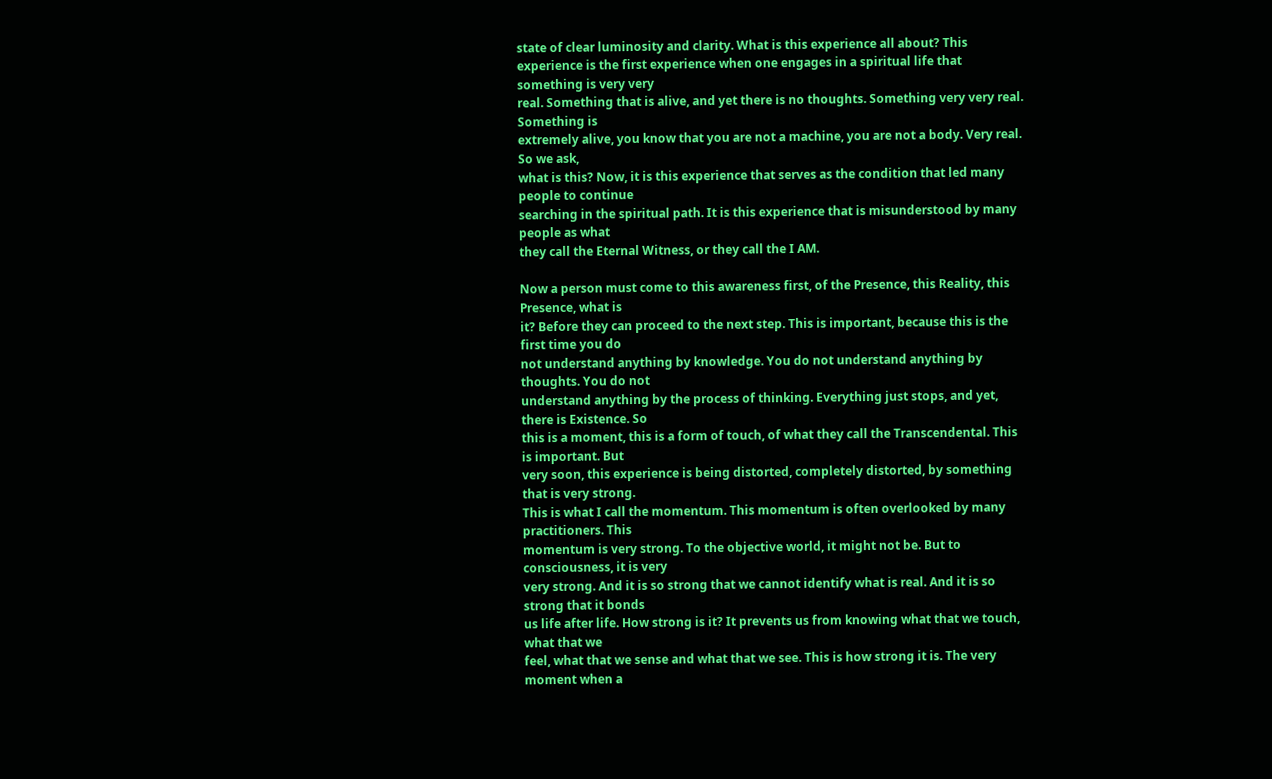state of clear luminosity and clarity. What is this experience all about? This
experience is the first experience when one engages in a spiritual life that something is very very
real. Something that is alive, and yet there is no thoughts. Something very very real. Something is
extremely alive, you know that you are not a machine, you are not a body. Very real. So we ask,
what is this? Now, it is this experience that serves as the condition that led many people to continue
searching in the spiritual path. It is this experience that is misunderstood by many people as what
they call the Eternal Witness, or they call the I AM.

Now a person must come to this awareness first, of the Presence, this Reality, this Presence, what is
it? Before they can proceed to the next step. This is important, because this is the first time you do
not understand anything by knowledge. You do not understand anything by thoughts. You do not
understand anything by the process of thinking. Everything just stops, and yet, there is Existence. So
this is a moment, this is a form of touch, of what they call the Transcendental. This is important. But
very soon, this experience is being distorted, completely distorted, by something that is very strong.
This is what I call the momentum. This momentum is often overlooked by many practitioners. This
momentum is very strong. To the objective world, it might not be. But to consciousness, it is very
very strong. And it is so strong that we cannot identify what is real. And it is so strong that it bonds
us life after life. How strong is it? It prevents us from knowing what that we touch, what that we
feel, what that we sense and what that we see. This is how strong it is. The very moment when a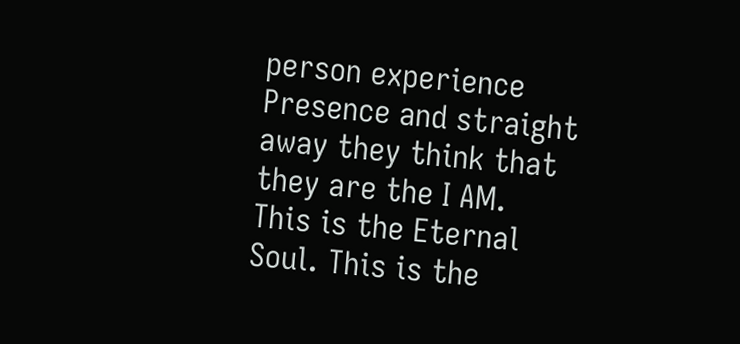person experience Presence and straight away they think that they are the I AM. This is the Eternal
Soul. This is the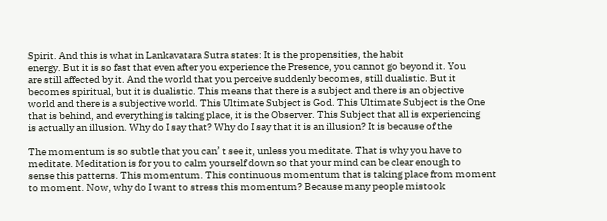Spirit. And this is what in Lankavatara Sutra states: It is the propensities, the habit
energy. But it is so fast that even after you experience the Presence, you cannot go beyond it. You
are still affected by it. And the world that you perceive suddenly becomes, still dualistic. But it
becomes spiritual, but it is dualistic. This means that there is a subject and there is an objective
world and there is a subjective world. This Ultimate Subject is God. This Ultimate Subject is the One
that is behind, and everything is taking place, it is the Observer. This Subject that all is experiencing
is actually an illusion. Why do I say that? Why do I say that it is an illusion? It is because of the

The momentum is so subtle that you can’ t see it, unless you meditate. That is why you have to
meditate. Meditation is for you to calm yourself down so that your mind can be clear enough to
sense this patterns. This momentum. This continuous momentum that is taking place from moment
to moment. Now, why do I want to stress this momentum? Because many people mistook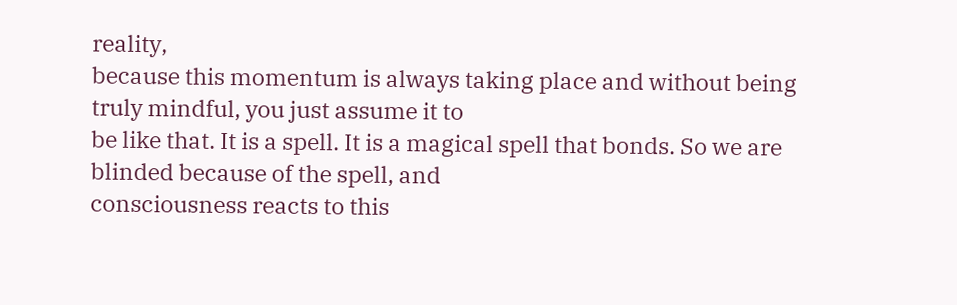reality,
because this momentum is always taking place and without being truly mindful, you just assume it to
be like that. It is a spell. It is a magical spell that bonds. So we are blinded because of the spell, and
consciousness reacts to this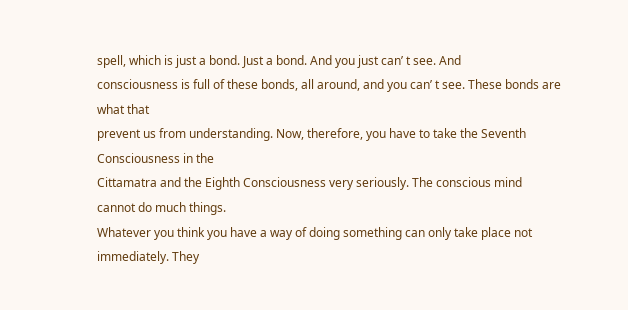spell, which is just a bond. Just a bond. And you just can’ t see. And
consciousness is full of these bonds, all around, and you can’ t see. These bonds are what that
prevent us from understanding. Now, therefore, you have to take the Seventh Consciousness in the
Cittamatra and the Eighth Consciousness very seriously. The conscious mind cannot do much things.
Whatever you think you have a way of doing something can only take place not immediately. They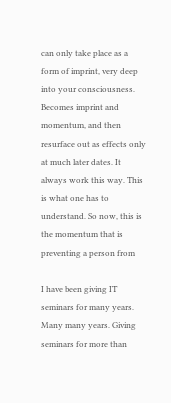can only take place as a form of imprint, very deep into your consciousness. Becomes imprint and
momentum, and then resurface out as effects only at much later dates. It always work this way. This
is what one has to understand. So now, this is the momentum that is preventing a person from

I have been giving IT seminars for many years. Many many years. Giving seminars for more than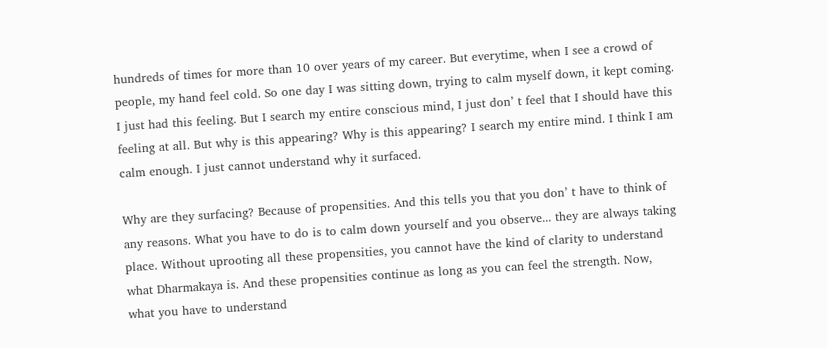hundreds of times for more than 10 over years of my career. But everytime, when I see a crowd of
people, my hand feel cold. So one day I was sitting down, trying to calm myself down, it kept coming.
I just had this feeling. But I search my entire conscious mind, I just don’ t feel that I should have this
feeling at all. But why is this appearing? Why is this appearing? I search my entire mind. I think I am
calm enough. I just cannot understand why it surfaced.

Why are they surfacing? Because of propensities. And this tells you that you don’ t have to think of
any reasons. What you have to do is to calm down yourself and you observe... they are always taking
place. Without uprooting all these propensities, you cannot have the kind of clarity to understand
what Dharmakaya is. And these propensities continue as long as you can feel the strength. Now,
what you have to understand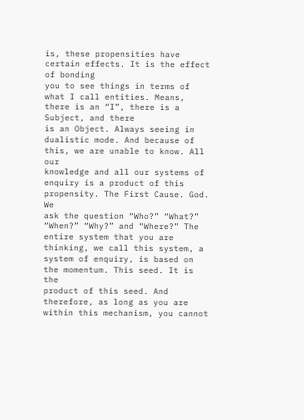is, these propensities have certain effects. It is the effect of bonding
you to see things in terms of what I call entities. Means, there is an “I”, there is a Subject, and there
is an Object. Always seeing in dualistic mode. And because of this, we are unable to know. All our
knowledge and all our systems of enquiry is a product of this propensity. The First Cause. God. We
ask the question “Who?” “What?” “When?” “Why?” and “Where?” The entire system that you are
thinking, we call this system, a system of enquiry, is based on the momentum. This seed. It is the
product of this seed. And therefore, as long as you are within this mechanism, you cannot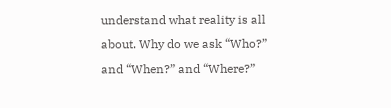understand what reality is all about. Why do we ask “Who?” and “When?” and “Where?”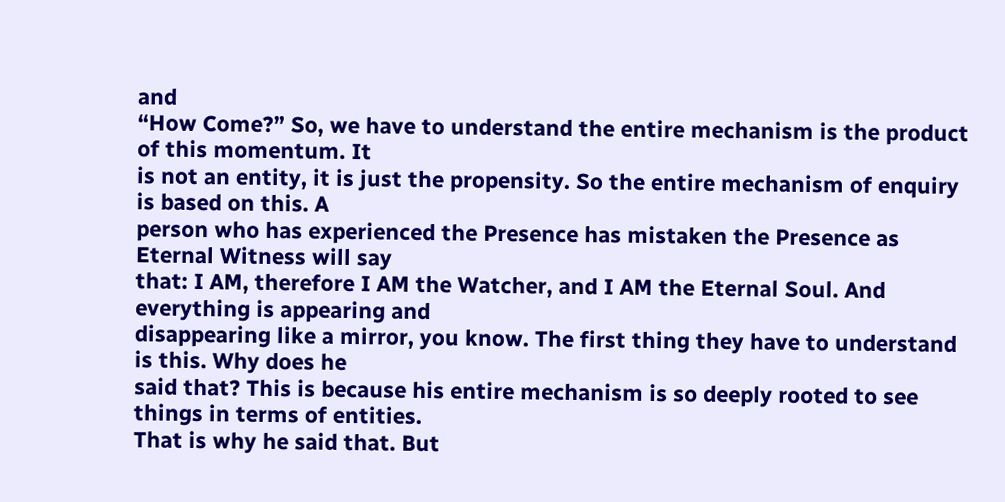and
“How Come?” So, we have to understand the entire mechanism is the product of this momentum. It
is not an entity, it is just the propensity. So the entire mechanism of enquiry is based on this. A
person who has experienced the Presence has mistaken the Presence as Eternal Witness will say
that: I AM, therefore I AM the Watcher, and I AM the Eternal Soul. And everything is appearing and
disappearing like a mirror, you know. The first thing they have to understand is this. Why does he
said that? This is because his entire mechanism is so deeply rooted to see things in terms of entities.
That is why he said that. But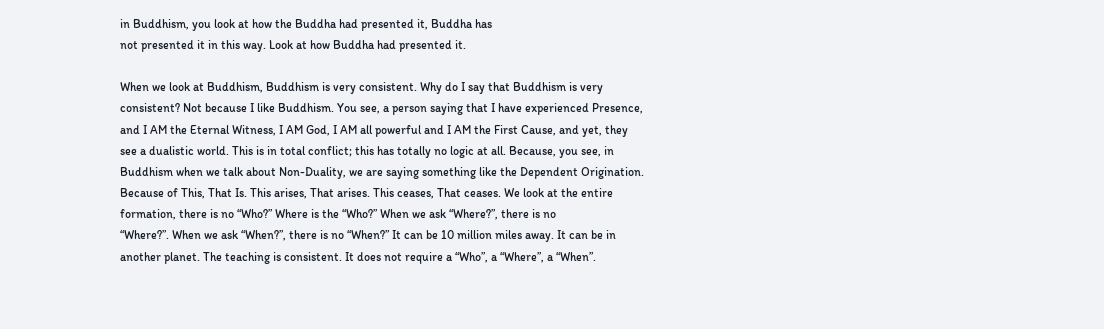in Buddhism, you look at how the Buddha had presented it, Buddha has
not presented it in this way. Look at how Buddha had presented it.

When we look at Buddhism, Buddhism is very consistent. Why do I say that Buddhism is very
consistent? Not because I like Buddhism. You see, a person saying that I have experienced Presence,
and I AM the Eternal Witness, I AM God, I AM all powerful and I AM the First Cause, and yet, they
see a dualistic world. This is in total conflict; this has totally no logic at all. Because, you see, in
Buddhism when we talk about Non-Duality, we are saying something like the Dependent Origination.
Because of This, That Is. This arises, That arises. This ceases, That ceases. We look at the entire
formation, there is no “Who?” Where is the “Who?” When we ask “Where?”, there is no
“Where?”. When we ask “When?”, there is no “When?” It can be 10 million miles away. It can be in
another planet. The teaching is consistent. It does not require a “Who”, a “Where”, a “When”.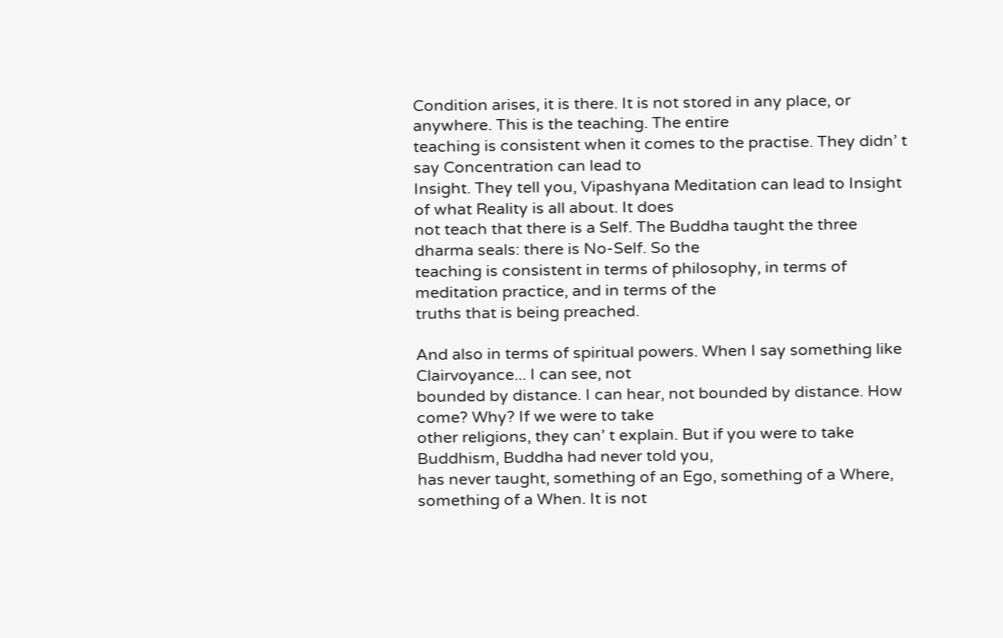Condition arises, it is there. It is not stored in any place, or anywhere. This is the teaching. The entire
teaching is consistent when it comes to the practise. They didn’ t say Concentration can lead to
Insight. They tell you, Vipashyana Meditation can lead to Insight of what Reality is all about. It does
not teach that there is a Self. The Buddha taught the three dharma seals: there is No-Self. So the
teaching is consistent in terms of philosophy, in terms of meditation practice, and in terms of the
truths that is being preached.

And also in terms of spiritual powers. When I say something like Clairvoyance... I can see, not
bounded by distance. I can hear, not bounded by distance. How come? Why? If we were to take
other religions, they can’ t explain. But if you were to take Buddhism, Buddha had never told you,
has never taught, something of an Ego, something of a Where, something of a When. It is not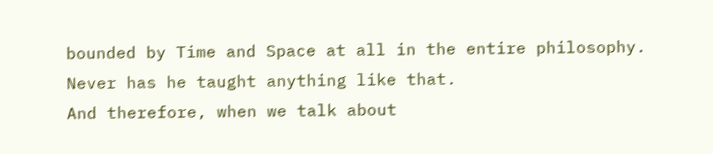bounded by Time and Space at all in the entire philosophy. Never has he taught anything like that.
And therefore, when we talk about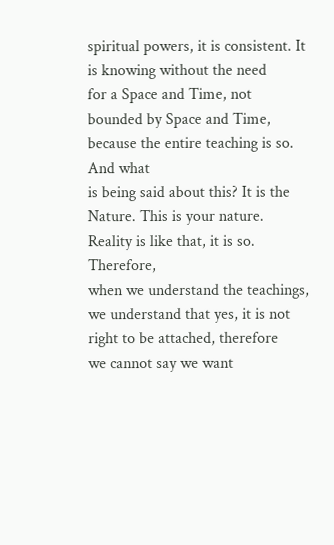spiritual powers, it is consistent. It is knowing without the need
for a Space and Time, not bounded by Space and Time, because the entire teaching is so. And what
is being said about this? It is the Nature. This is your nature. Reality is like that, it is so. Therefore,
when we understand the teachings, we understand that yes, it is not right to be attached, therefore
we cannot say we want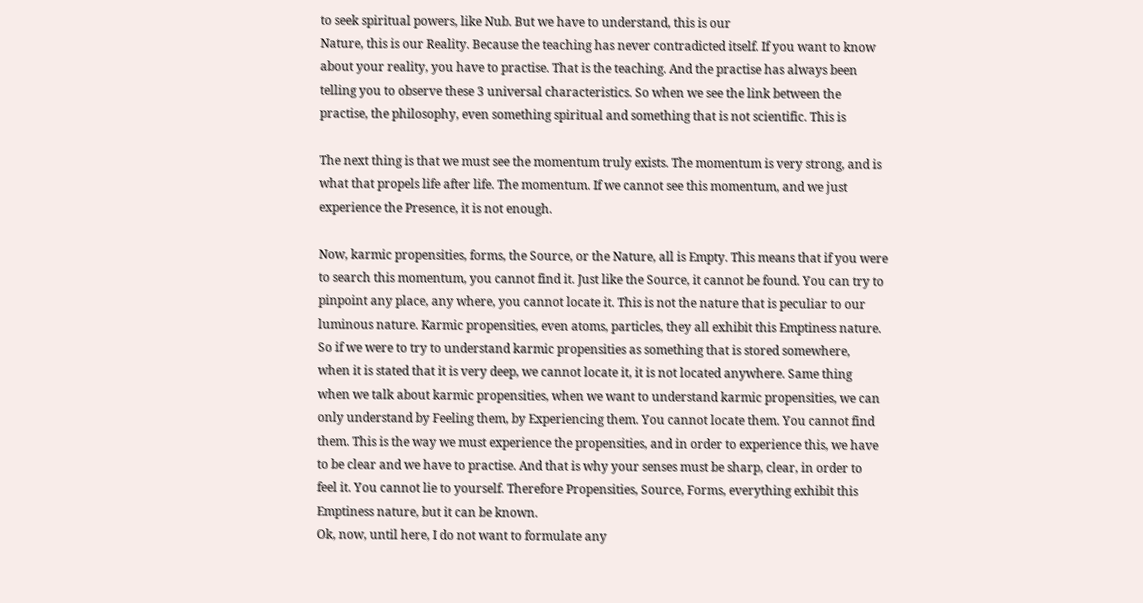to seek spiritual powers, like Nub. But we have to understand, this is our
Nature, this is our Reality. Because the teaching has never contradicted itself. If you want to know
about your reality, you have to practise. That is the teaching. And the practise has always been
telling you to observe these 3 universal characteristics. So when we see the link between the
practise, the philosophy, even something spiritual and something that is not scientific. This is

The next thing is that we must see the momentum truly exists. The momentum is very strong, and is
what that propels life after life. The momentum. If we cannot see this momentum, and we just
experience the Presence, it is not enough.

Now, karmic propensities, forms, the Source, or the Nature, all is Empty. This means that if you were
to search this momentum, you cannot find it. Just like the Source, it cannot be found. You can try to
pinpoint any place, any where, you cannot locate it. This is not the nature that is peculiar to our
luminous nature. Karmic propensities, even atoms, particles, they all exhibit this Emptiness nature.
So if we were to try to understand karmic propensities as something that is stored somewhere,
when it is stated that it is very deep, we cannot locate it, it is not located anywhere. Same thing
when we talk about karmic propensities, when we want to understand karmic propensities, we can
only understand by Feeling them, by Experiencing them. You cannot locate them. You cannot find
them. This is the way we must experience the propensities, and in order to experience this, we have
to be clear and we have to practise. And that is why your senses must be sharp, clear, in order to
feel it. You cannot lie to yourself. Therefore Propensities, Source, Forms, everything exhibit this
Emptiness nature, but it can be known.
Ok, now, until here, I do not want to formulate any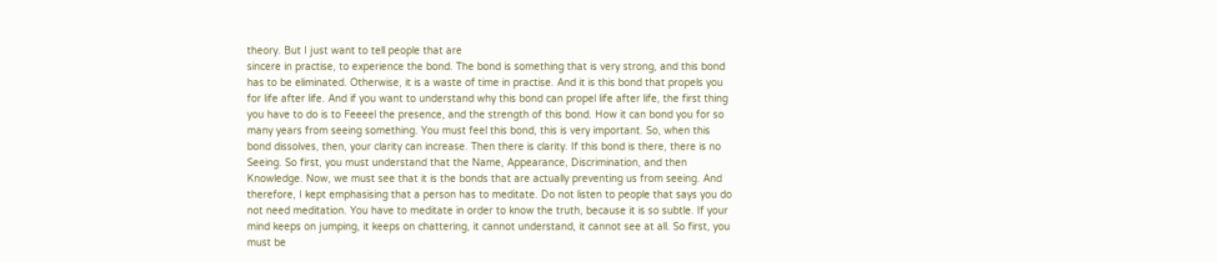theory. But I just want to tell people that are
sincere in practise, to experience the bond. The bond is something that is very strong, and this bond
has to be eliminated. Otherwise, it is a waste of time in practise. And it is this bond that propels you
for life after life. And if you want to understand why this bond can propel life after life, the first thing
you have to do is to Feeeel the presence, and the strength of this bond. How it can bond you for so
many years from seeing something. You must feel this bond, this is very important. So, when this
bond dissolves, then, your clarity can increase. Then there is clarity. If this bond is there, there is no
Seeing. So first, you must understand that the Name, Appearance, Discrimination, and then
Knowledge. Now, we must see that it is the bonds that are actually preventing us from seeing. And
therefore, I kept emphasising that a person has to meditate. Do not listen to people that says you do
not need meditation. You have to meditate in order to know the truth, because it is so subtle. If your
mind keeps on jumping, it keeps on chattering, it cannot understand, it cannot see at all. So first, you
must be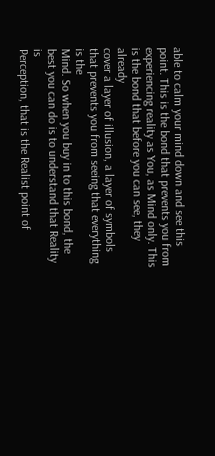able to calm your mind down and see this point. This is the bond that prevents you from
experiencing reality as You, as Mind only. This is the bond that before you can see, they already
cover a layer of illusion, a layer of symbols that prevents you from seeing that everything is the
Mind. So when you buy in to this bond, the best you can do is to understand that Reality is
Perception, that is the Realist point of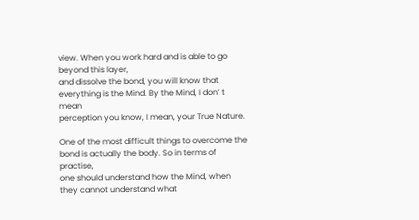view. When you work hard and is able to go beyond this layer,
and dissolve the bond, you will know that everything is the Mind. By the Mind, I don’ t mean
perception you know, I mean, your True Nature.

One of the most difficult things to overcome the bond is actually the body. So in terms of practise,
one should understand how the Mind, when they cannot understand what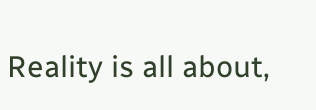Reality is all about,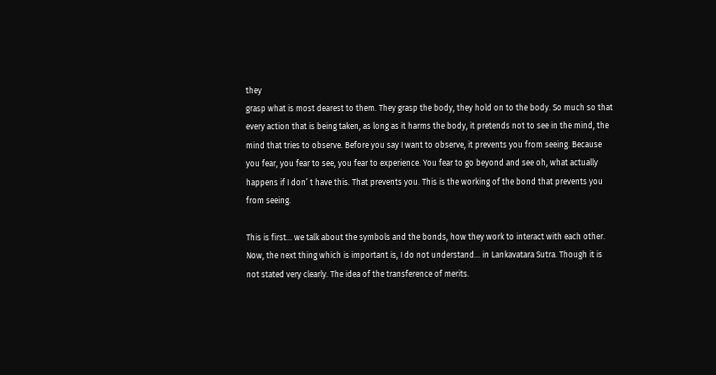they
grasp what is most dearest to them. They grasp the body, they hold on to the body. So much so that
every action that is being taken, as long as it harms the body, it pretends not to see in the mind, the
mind that tries to observe. Before you say I want to observe, it prevents you from seeing. Because
you fear, you fear to see, you fear to experience. You fear to go beyond and see oh, what actually
happens if I don’ t have this. That prevents you. This is the working of the bond that prevents you
from seeing.

This is first... we talk about the symbols and the bonds, how they work to interact with each other.
Now, the next thing which is important is, I do not understand... in Lankavatara Sutra. Though it is
not stated very clearly. The idea of the transference of merits.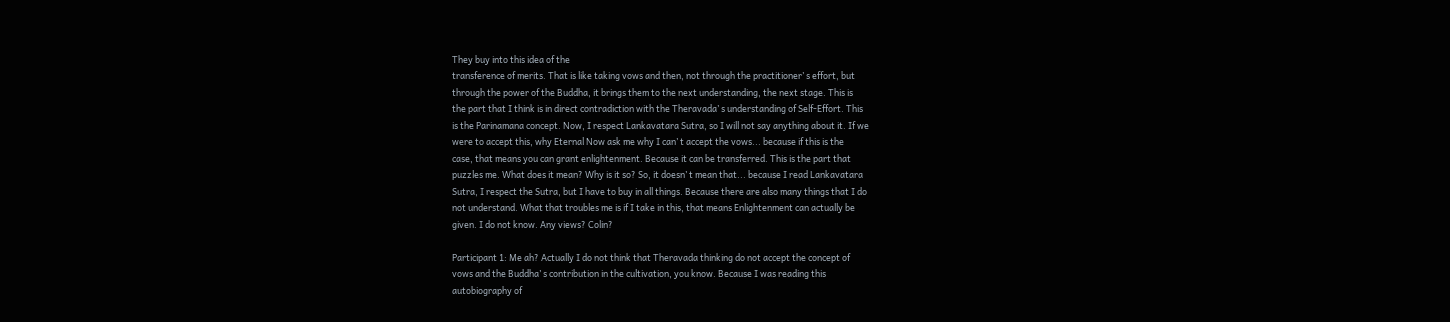They buy into this idea of the
transference of merits. That is like taking vows and then, not through the practitioner’ s effort, but
through the power of the Buddha, it brings them to the next understanding, the next stage. This is
the part that I think is in direct contradiction with the Theravada’ s understanding of Self-Effort. This
is the Parinamana concept. Now, I respect Lankavatara Sutra, so I will not say anything about it. If we
were to accept this, why Eternal Now ask me why I can’ t accept the vows... because if this is the
case, that means you can grant enlightenment. Because it can be transferred. This is the part that
puzzles me. What does it mean? Why is it so? So, it doesn’ t mean that... because I read Lankavatara
Sutra, I respect the Sutra, but I have to buy in all things. Because there are also many things that I do
not understand. What that troubles me is if I take in this, that means Enlightenment can actually be
given. I do not know. Any views? Colin?

Participant 1: Me ah? Actually I do not think that Theravada thinking do not accept the concept of
vows and the Buddha’ s contribution in the cultivation, you know. Because I was reading this
autobiography of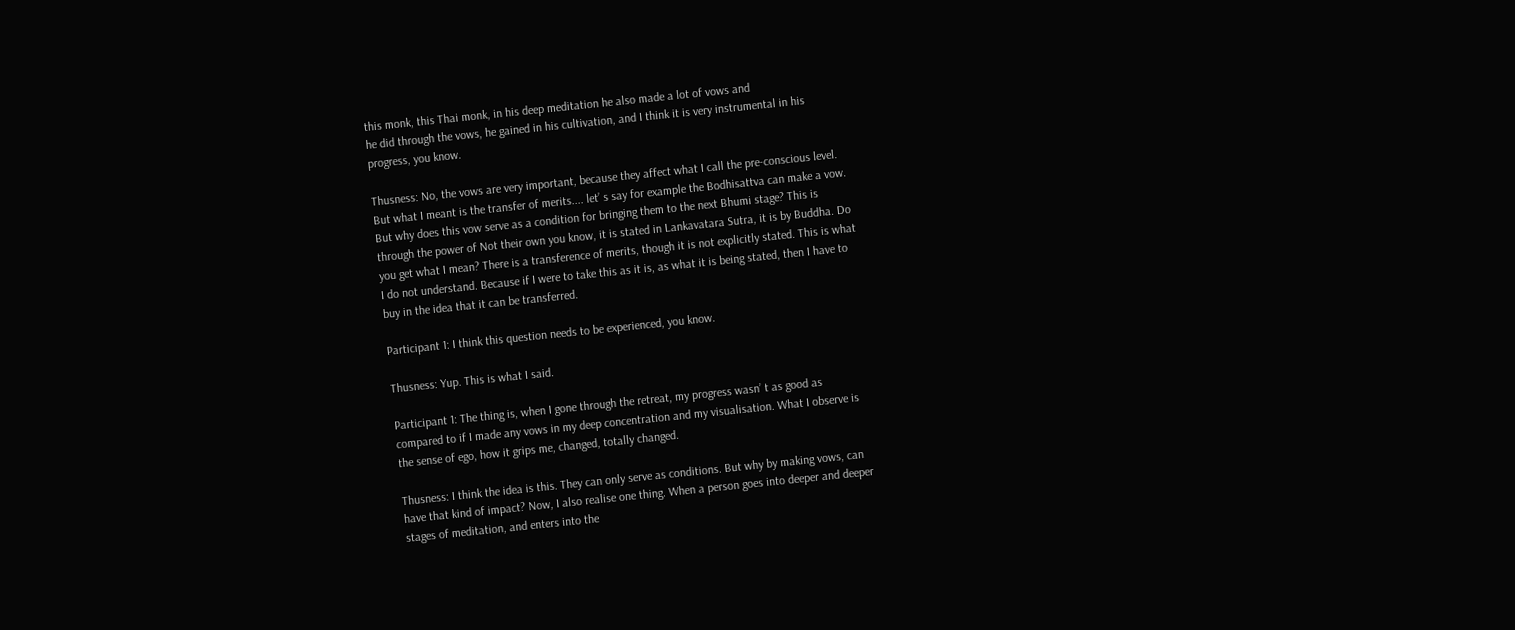this monk, this Thai monk, in his deep meditation he also made a lot of vows and
he did through the vows, he gained in his cultivation, and I think it is very instrumental in his
progress, you know.

Thusness: No, the vows are very important, because they affect what I call the pre-conscious level.
But what I meant is the transfer of merits.... let’ s say for example the Bodhisattva can make a vow.
But why does this vow serve as a condition for bringing them to the next Bhumi stage? This is
through the power of Not their own you know, it is stated in Lankavatara Sutra, it is by Buddha. Do
you get what I mean? There is a transference of merits, though it is not explicitly stated. This is what
I do not understand. Because if I were to take this as it is, as what it is being stated, then I have to
buy in the idea that it can be transferred.

Participant 1: I think this question needs to be experienced, you know.

Thusness: Yup. This is what I said.

Participant 1: The thing is, when I gone through the retreat, my progress wasn’ t as good as
compared to if I made any vows in my deep concentration and my visualisation. What I observe is
the sense of ego, how it grips me, changed, totally changed.

Thusness: I think the idea is this. They can only serve as conditions. But why by making vows, can
have that kind of impact? Now, I also realise one thing. When a person goes into deeper and deeper
stages of meditation, and enters into the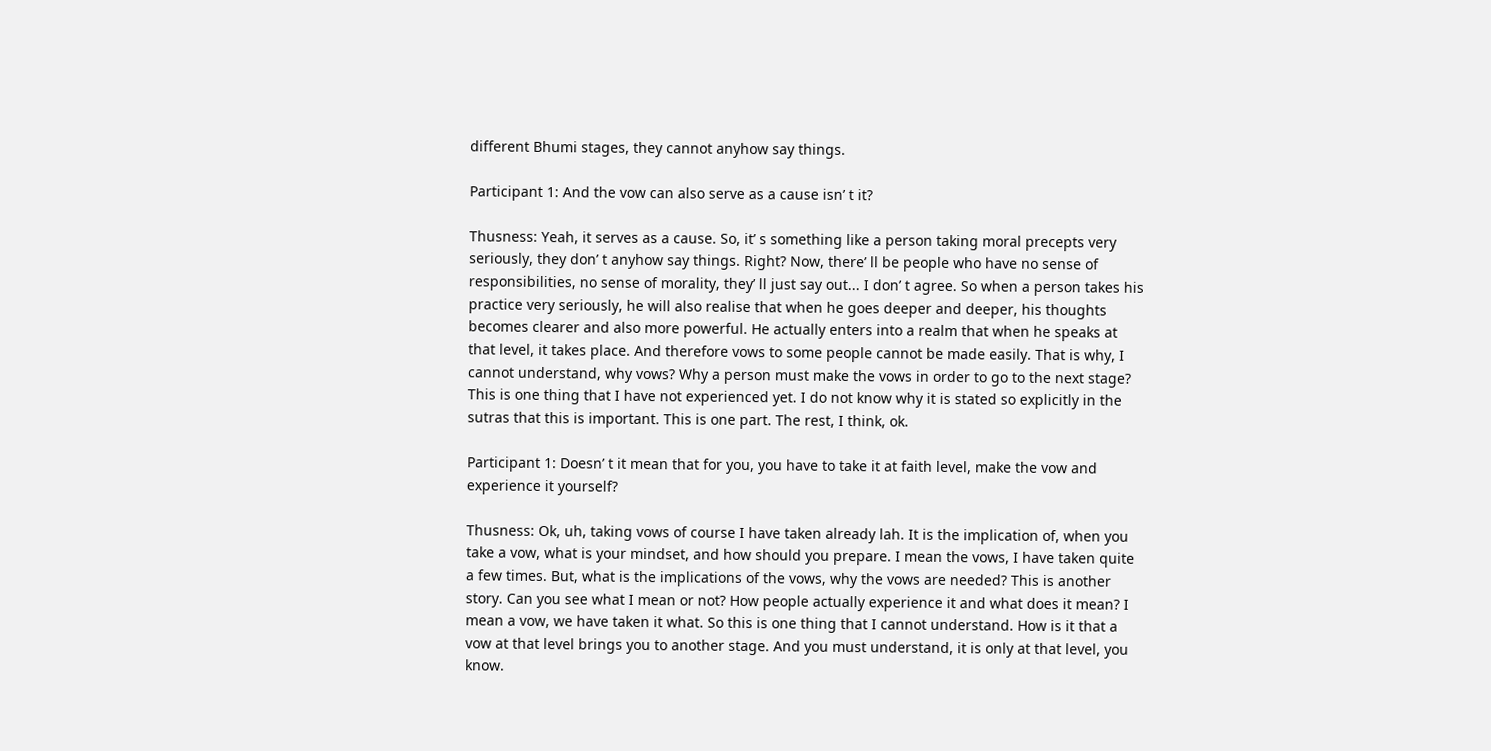different Bhumi stages, they cannot anyhow say things.

Participant 1: And the vow can also serve as a cause isn’ t it?

Thusness: Yeah, it serves as a cause. So, it’ s something like a person taking moral precepts very
seriously, they don’ t anyhow say things. Right? Now, there’ ll be people who have no sense of
responsibilities, no sense of morality, they’ ll just say out... I don’ t agree. So when a person takes his
practice very seriously, he will also realise that when he goes deeper and deeper, his thoughts
becomes clearer and also more powerful. He actually enters into a realm that when he speaks at
that level, it takes place. And therefore vows to some people cannot be made easily. That is why, I
cannot understand, why vows? Why a person must make the vows in order to go to the next stage?
This is one thing that I have not experienced yet. I do not know why it is stated so explicitly in the
sutras that this is important. This is one part. The rest, I think, ok.

Participant 1: Doesn’ t it mean that for you, you have to take it at faith level, make the vow and
experience it yourself?

Thusness: Ok, uh, taking vows of course I have taken already lah. It is the implication of, when you
take a vow, what is your mindset, and how should you prepare. I mean the vows, I have taken quite
a few times. But, what is the implications of the vows, why the vows are needed? This is another
story. Can you see what I mean or not? How people actually experience it and what does it mean? I
mean a vow, we have taken it what. So this is one thing that I cannot understand. How is it that a
vow at that level brings you to another stage. And you must understand, it is only at that level, you
know.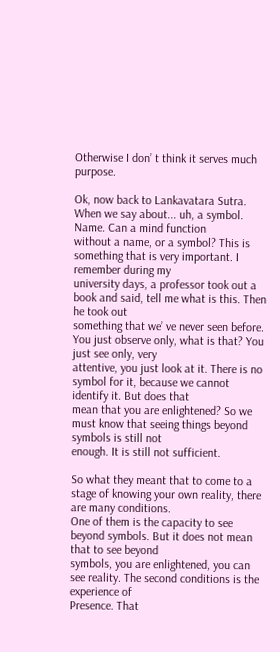Otherwise I don’ t think it serves much purpose.

Ok, now back to Lankavatara Sutra. When we say about... uh, a symbol. Name. Can a mind function
without a name, or a symbol? This is something that is very important. I remember during my
university days, a professor took out a book and said, tell me what is this. Then he took out
something that we’ ve never seen before. You just observe only, what is that? You just see only, very
attentive, you just look at it. There is no symbol for it, because we cannot identify it. But does that
mean that you are enlightened? So we must know that seeing things beyond symbols is still not
enough. It is still not sufficient.

So what they meant that to come to a stage of knowing your own reality, there are many conditions.
One of them is the capacity to see beyond symbols. But it does not mean that to see beyond
symbols, you are enlightened, you can see reality. The second conditions is the experience of
Presence. That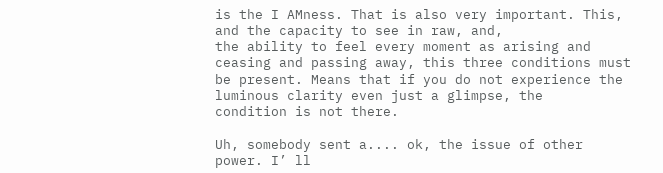is the I AMness. That is also very important. This, and the capacity to see in raw, and,
the ability to feel every moment as arising and ceasing and passing away, this three conditions must
be present. Means that if you do not experience the luminous clarity even just a glimpse, the
condition is not there.

Uh, somebody sent a.... ok, the issue of other power. I’ ll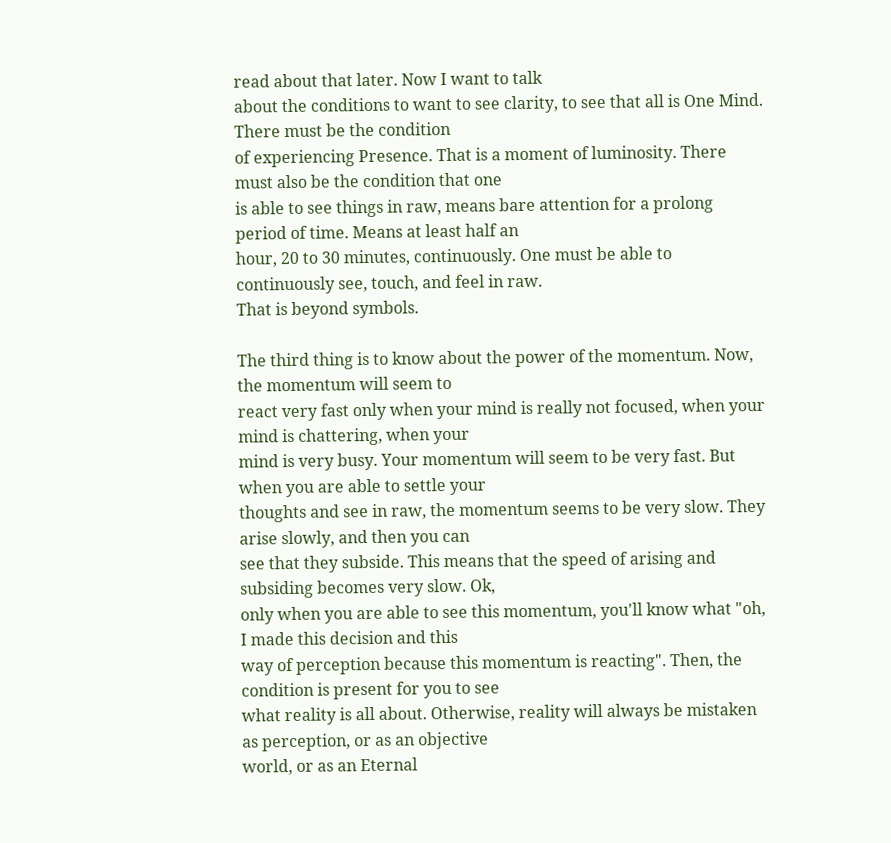read about that later. Now I want to talk
about the conditions to want to see clarity, to see that all is One Mind. There must be the condition
of experiencing Presence. That is a moment of luminosity. There must also be the condition that one
is able to see things in raw, means bare attention for a prolong period of time. Means at least half an
hour, 20 to 30 minutes, continuously. One must be able to continuously see, touch, and feel in raw.
That is beyond symbols.

The third thing is to know about the power of the momentum. Now, the momentum will seem to
react very fast only when your mind is really not focused, when your mind is chattering, when your
mind is very busy. Your momentum will seem to be very fast. But when you are able to settle your
thoughts and see in raw, the momentum seems to be very slow. They arise slowly, and then you can
see that they subside. This means that the speed of arising and subsiding becomes very slow. Ok,
only when you are able to see this momentum, you'll know what "oh, I made this decision and this
way of perception because this momentum is reacting". Then, the condition is present for you to see
what reality is all about. Otherwise, reality will always be mistaken as perception, or as an objective
world, or as an Eternal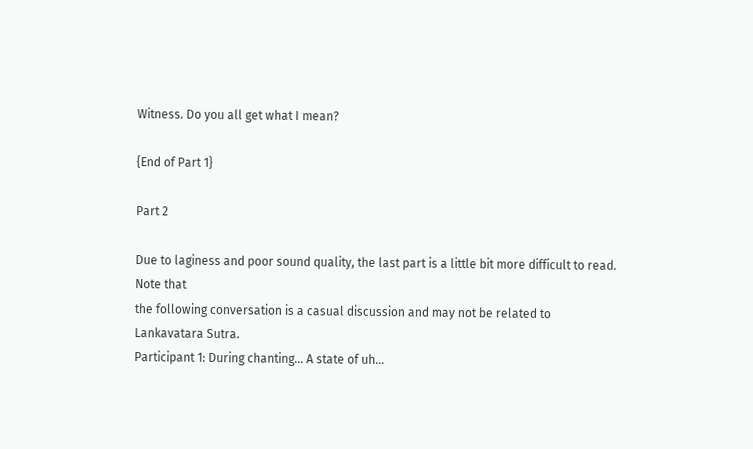Witness. Do you all get what I mean?

{End of Part 1}

Part 2

Due to laginess and poor sound quality, the last part is a little bit more difficult to read. Note that
the following conversation is a casual discussion and may not be related to Lankavatara Sutra.
Participant 1: During chanting... A state of uh...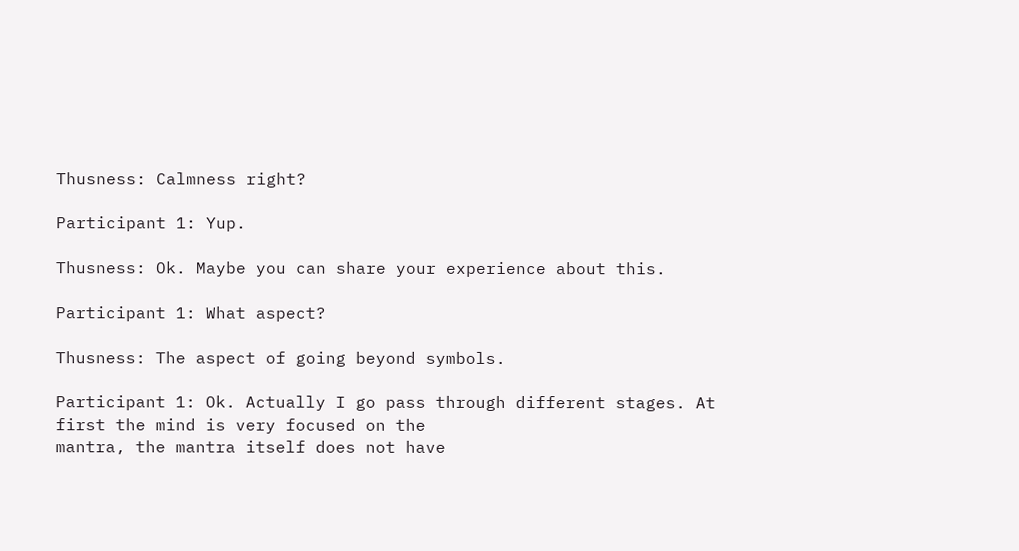Thusness: Calmness right?

Participant 1: Yup.

Thusness: Ok. Maybe you can share your experience about this.

Participant 1: What aspect?

Thusness: The aspect of going beyond symbols.

Participant 1: Ok. Actually I go pass through different stages. At first the mind is very focused on the
mantra, the mantra itself does not have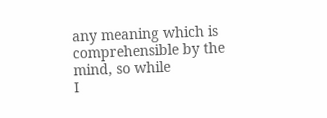any meaning which is comprehensible by the mind, so while
I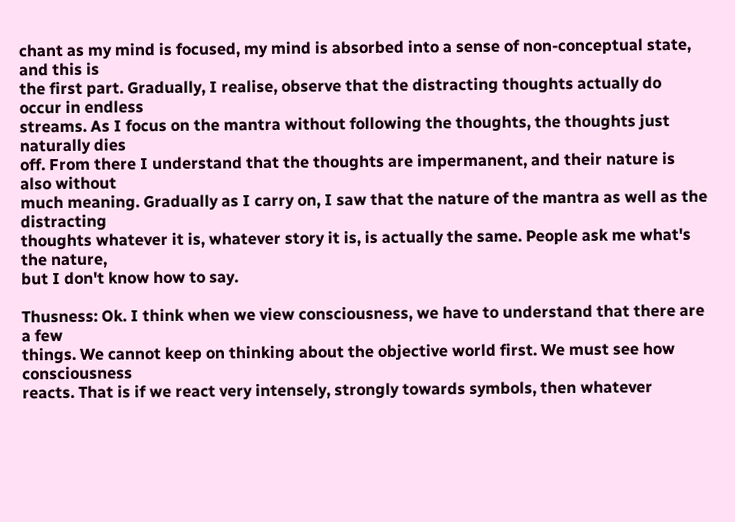chant as my mind is focused, my mind is absorbed into a sense of non-conceptual state, and this is
the first part. Gradually, I realise, observe that the distracting thoughts actually do occur in endless
streams. As I focus on the mantra without following the thoughts, the thoughts just naturally dies
off. From there I understand that the thoughts are impermanent, and their nature is also without
much meaning. Gradually as I carry on, I saw that the nature of the mantra as well as the distracting
thoughts whatever it is, whatever story it is, is actually the same. People ask me what's the nature,
but I don't know how to say.

Thusness: Ok. I think when we view consciousness, we have to understand that there are a few
things. We cannot keep on thinking about the objective world first. We must see how consciousness
reacts. That is if we react very intensely, strongly towards symbols, then whatever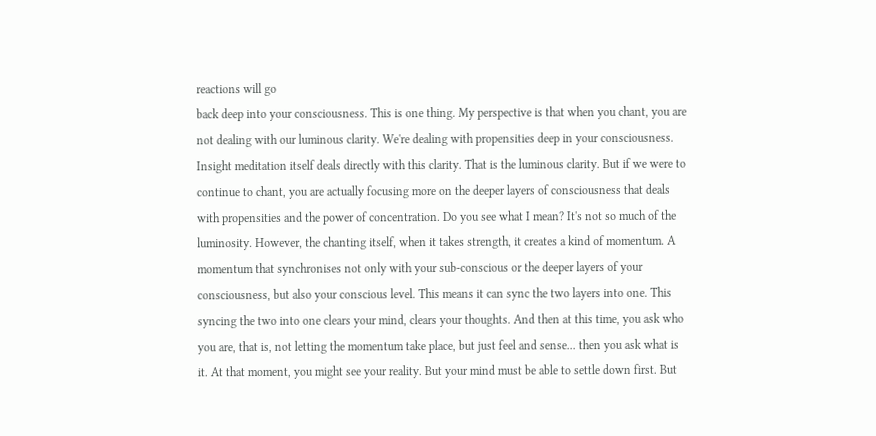reactions will go
back deep into your consciousness. This is one thing. My perspective is that when you chant, you are
not dealing with our luminous clarity. We're dealing with propensities deep in your consciousness.
Insight meditation itself deals directly with this clarity. That is the luminous clarity. But if we were to
continue to chant, you are actually focusing more on the deeper layers of consciousness that deals
with propensities and the power of concentration. Do you see what I mean? It's not so much of the
luminosity. However, the chanting itself, when it takes strength, it creates a kind of momentum. A
momentum that synchronises not only with your sub-conscious or the deeper layers of your
consciousness, but also your conscious level. This means it can sync the two layers into one. This
syncing the two into one clears your mind, clears your thoughts. And then at this time, you ask who
you are, that is, not letting the momentum take place, but just feel and sense... then you ask what is
it. At that moment, you might see your reality. But your mind must be able to settle down first. But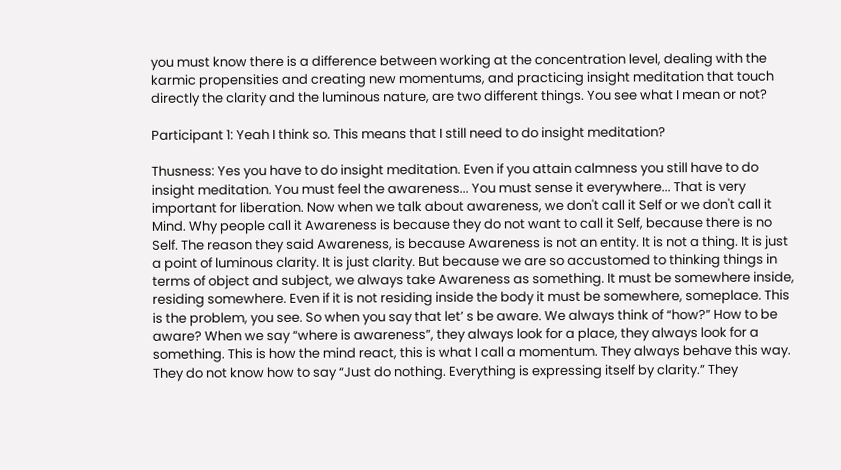you must know there is a difference between working at the concentration level, dealing with the
karmic propensities and creating new momentums, and practicing insight meditation that touch
directly the clarity and the luminous nature, are two different things. You see what I mean or not?

Participant 1: Yeah I think so. This means that I still need to do insight meditation?

Thusness: Yes you have to do insight meditation. Even if you attain calmness you still have to do
insight meditation. You must feel the awareness... You must sense it everywhere... That is very
important for liberation. Now when we talk about awareness, we don't call it Self or we don't call it
Mind. Why people call it Awareness is because they do not want to call it Self, because there is no
Self. The reason they said Awareness, is because Awareness is not an entity. It is not a thing. It is just
a point of luminous clarity. It is just clarity. But because we are so accustomed to thinking things in
terms of object and subject, we always take Awareness as something. It must be somewhere inside,
residing somewhere. Even if it is not residing inside the body it must be somewhere, someplace. This
is the problem, you see. So when you say that let’ s be aware. We always think of “how?” How to be
aware? When we say “where is awareness”, they always look for a place, they always look for a
something. This is how the mind react, this is what I call a momentum. They always behave this way.
They do not know how to say “Just do nothing. Everything is expressing itself by clarity.” They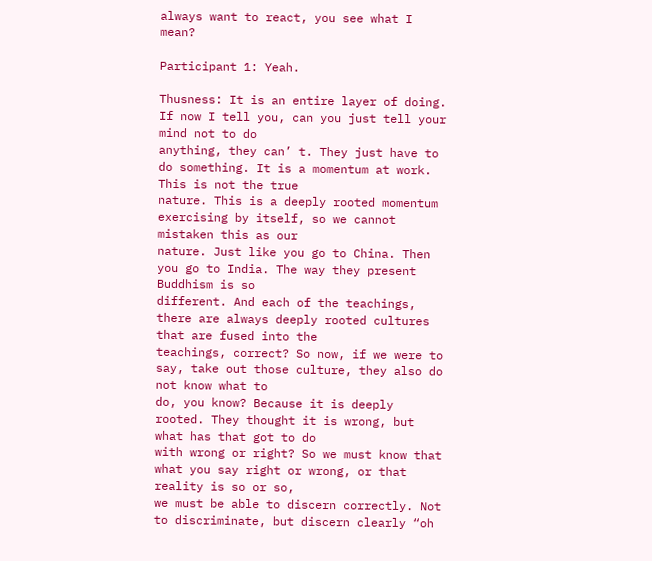always want to react, you see what I mean?

Participant 1: Yeah.

Thusness: It is an entire layer of doing. If now I tell you, can you just tell your mind not to do
anything, they can’ t. They just have to do something. It is a momentum at work. This is not the true
nature. This is a deeply rooted momentum exercising by itself, so we cannot mistaken this as our
nature. Just like you go to China. Then you go to India. The way they present Buddhism is so
different. And each of the teachings, there are always deeply rooted cultures that are fused into the
teachings, correct? So now, if we were to say, take out those culture, they also do not know what to
do, you know? Because it is deeply rooted. They thought it is wrong, but what has that got to do
with wrong or right? So we must know that what you say right or wrong, or that reality is so or so,
we must be able to discern correctly. Not to discriminate, but discern clearly “oh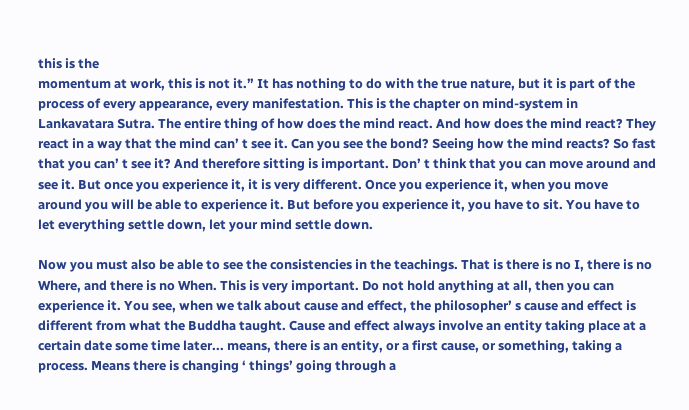this is the
momentum at work, this is not it.” It has nothing to do with the true nature, but it is part of the
process of every appearance, every manifestation. This is the chapter on mind-system in
Lankavatara Sutra. The entire thing of how does the mind react. And how does the mind react? They
react in a way that the mind can’ t see it. Can you see the bond? Seeing how the mind reacts? So fast
that you can’ t see it? And therefore sitting is important. Don’ t think that you can move around and
see it. But once you experience it, it is very different. Once you experience it, when you move
around you will be able to experience it. But before you experience it, you have to sit. You have to
let everything settle down, let your mind settle down.

Now you must also be able to see the consistencies in the teachings. That is there is no I, there is no
Where, and there is no When. This is very important. Do not hold anything at all, then you can
experience it. You see, when we talk about cause and effect, the philosopher’ s cause and effect is
different from what the Buddha taught. Cause and effect always involve an entity taking place at a
certain date some time later... means, there is an entity, or a first cause, or something, taking a
process. Means there is changing ‘ things’ going through a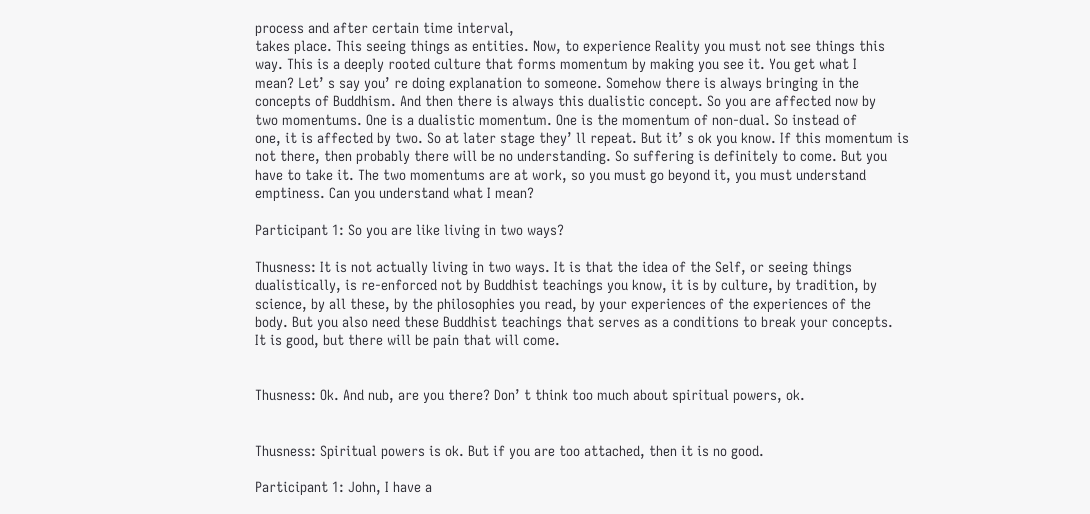process and after certain time interval,
takes place. This seeing things as entities. Now, to experience Reality you must not see things this
way. This is a deeply rooted culture that forms momentum by making you see it. You get what I
mean? Let’ s say you’ re doing explanation to someone. Somehow there is always bringing in the
concepts of Buddhism. And then there is always this dualistic concept. So you are affected now by
two momentums. One is a dualistic momentum. One is the momentum of non-dual. So instead of
one, it is affected by two. So at later stage they’ ll repeat. But it’ s ok you know. If this momentum is
not there, then probably there will be no understanding. So suffering is definitely to come. But you
have to take it. The two momentums are at work, so you must go beyond it, you must understand
emptiness. Can you understand what I mean?

Participant 1: So you are like living in two ways?

Thusness: It is not actually living in two ways. It is that the idea of the Self, or seeing things
dualistically, is re-enforced not by Buddhist teachings you know, it is by culture, by tradition, by
science, by all these, by the philosophies you read, by your experiences of the experiences of the
body. But you also need these Buddhist teachings that serves as a conditions to break your concepts.
It is good, but there will be pain that will come.


Thusness: Ok. And nub, are you there? Don’ t think too much about spiritual powers, ok.


Thusness: Spiritual powers is ok. But if you are too attached, then it is no good.

Participant 1: John, I have a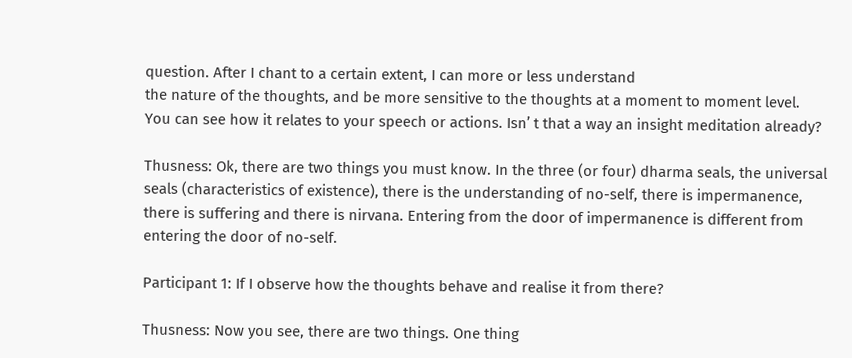question. After I chant to a certain extent, I can more or less understand
the nature of the thoughts, and be more sensitive to the thoughts at a moment to moment level.
You can see how it relates to your speech or actions. Isn’ t that a way an insight meditation already?

Thusness: Ok, there are two things you must know. In the three (or four) dharma seals, the universal
seals (characteristics of existence), there is the understanding of no-self, there is impermanence,
there is suffering and there is nirvana. Entering from the door of impermanence is different from
entering the door of no-self.

Participant 1: If I observe how the thoughts behave and realise it from there?

Thusness: Now you see, there are two things. One thing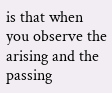is that when you observe the arising and the
passing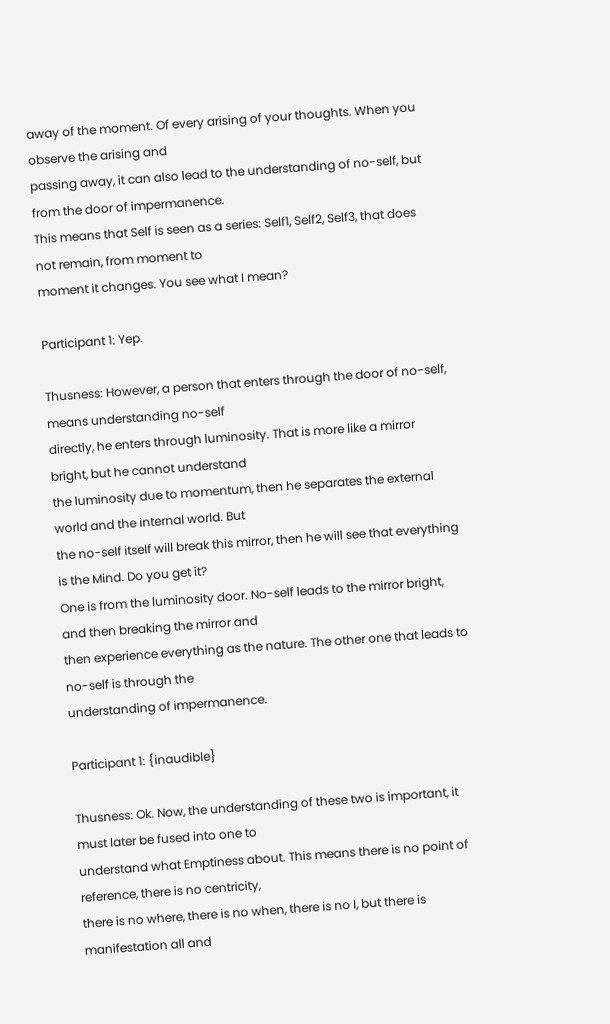away of the moment. Of every arising of your thoughts. When you observe the arising and
passing away, it can also lead to the understanding of no-self, but from the door of impermanence.
This means that Self is seen as a series: Self1, Self2, Self3, that does not remain, from moment to
moment it changes. You see what I mean?

Participant 1: Yep.

Thusness: However, a person that enters through the door of no-self, means understanding no-self
directly, he enters through luminosity. That is more like a mirror bright, but he cannot understand
the luminosity due to momentum, then he separates the external world and the internal world. But
the no-self itself will break this mirror, then he will see that everything is the Mind. Do you get it?
One is from the luminosity door. No-self leads to the mirror bright, and then breaking the mirror and
then experience everything as the nature. The other one that leads to no-self is through the
understanding of impermanence.

Participant 1: {inaudible}

Thusness: Ok. Now, the understanding of these two is important, it must later be fused into one to
understand what Emptiness about. This means there is no point of reference, there is no centricity,
there is no where, there is no when, there is no I, but there is manifestation all and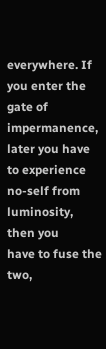everywhere. If
you enter the gate of impermanence, later you have to experience no-self from luminosity, then you
have to fuse the two,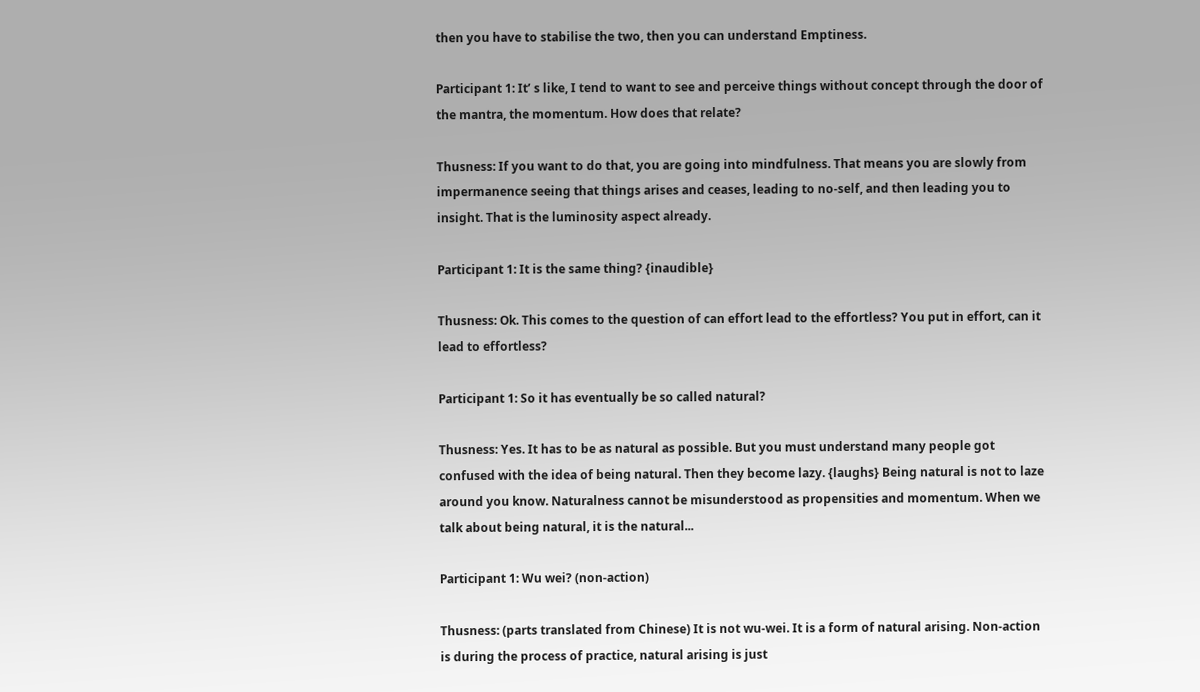then you have to stabilise the two, then you can understand Emptiness.

Participant 1: It’ s like, I tend to want to see and perceive things without concept through the door of
the mantra, the momentum. How does that relate?

Thusness: If you want to do that, you are going into mindfulness. That means you are slowly from
impermanence seeing that things arises and ceases, leading to no-self, and then leading you to
insight. That is the luminosity aspect already.

Participant 1: It is the same thing? {inaudible}

Thusness: Ok. This comes to the question of can effort lead to the effortless? You put in effort, can it
lead to effortless?

Participant 1: So it has eventually be so called natural?

Thusness: Yes. It has to be as natural as possible. But you must understand many people got
confused with the idea of being natural. Then they become lazy. {laughs} Being natural is not to laze
around you know. Naturalness cannot be misunderstood as propensities and momentum. When we
talk about being natural, it is the natural...

Participant 1: Wu wei? (non-action)

Thusness: (parts translated from Chinese) It is not wu-wei. It is a form of natural arising. Non-action
is during the process of practice, natural arising is just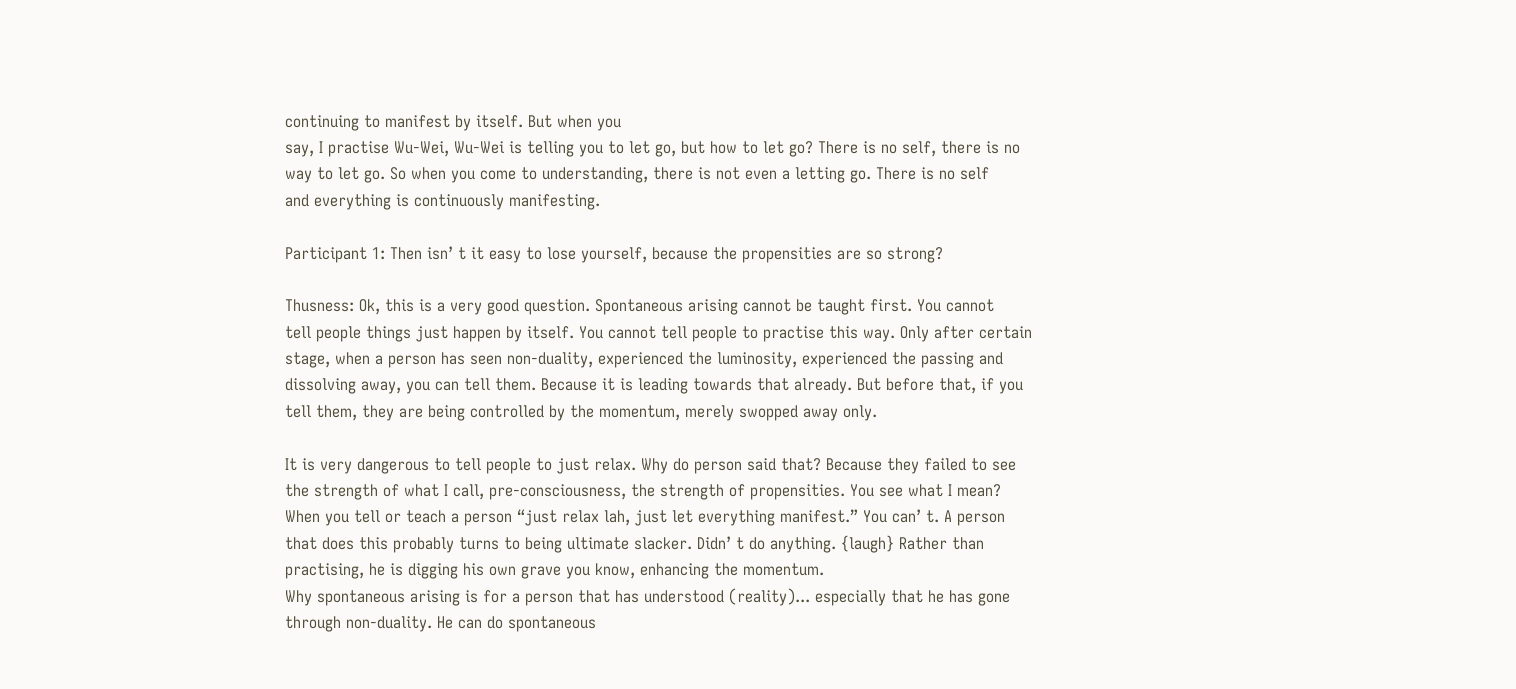continuing to manifest by itself. But when you
say, I practise Wu-Wei, Wu-Wei is telling you to let go, but how to let go? There is no self, there is no
way to let go. So when you come to understanding, there is not even a letting go. There is no self
and everything is continuously manifesting.

Participant 1: Then isn’ t it easy to lose yourself, because the propensities are so strong?

Thusness: Ok, this is a very good question. Spontaneous arising cannot be taught first. You cannot
tell people things just happen by itself. You cannot tell people to practise this way. Only after certain
stage, when a person has seen non-duality, experienced the luminosity, experienced the passing and
dissolving away, you can tell them. Because it is leading towards that already. But before that, if you
tell them, they are being controlled by the momentum, merely swopped away only.

It is very dangerous to tell people to just relax. Why do person said that? Because they failed to see
the strength of what I call, pre-consciousness, the strength of propensities. You see what I mean?
When you tell or teach a person “just relax lah, just let everything manifest.” You can’ t. A person
that does this probably turns to being ultimate slacker. Didn’ t do anything. {laugh} Rather than
practising, he is digging his own grave you know, enhancing the momentum.
Why spontaneous arising is for a person that has understood (reality)... especially that he has gone
through non-duality. He can do spontaneous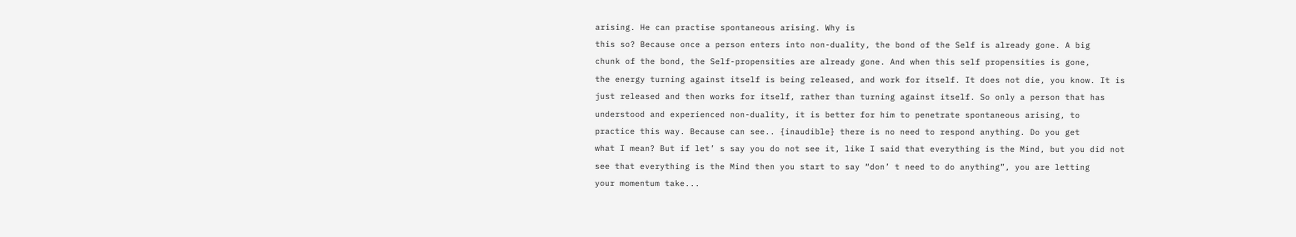arising. He can practise spontaneous arising. Why is
this so? Because once a person enters into non-duality, the bond of the Self is already gone. A big
chunk of the bond, the Self-propensities are already gone. And when this self propensities is gone,
the energy turning against itself is being released, and work for itself. It does not die, you know. It is
just released and then works for itself, rather than turning against itself. So only a person that has
understood and experienced non-duality, it is better for him to penetrate spontaneous arising, to
practice this way. Because can see.. {inaudible} there is no need to respond anything. Do you get
what I mean? But if let’ s say you do not see it, like I said that everything is the Mind, but you did not
see that everything is the Mind then you start to say “don’ t need to do anything”, you are letting
your momentum take...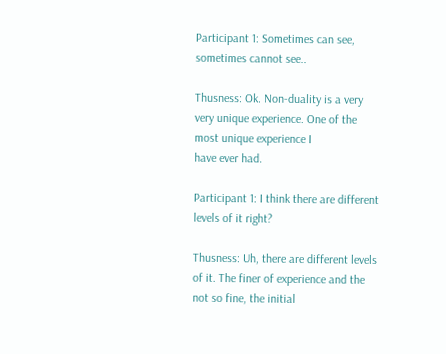Participant 1: Sometimes can see, sometimes cannot see..

Thusness: Ok. Non-duality is a very very unique experience. One of the most unique experience I
have ever had.

Participant 1: I think there are different levels of it right?

Thusness: Uh, there are different levels of it. The finer of experience and the not so fine, the initial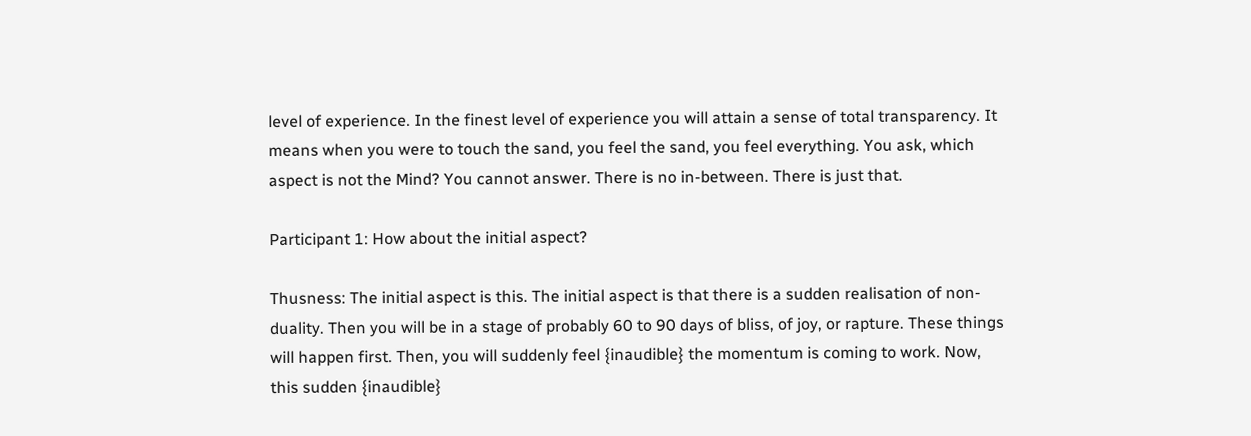level of experience. In the finest level of experience you will attain a sense of total transparency. It
means when you were to touch the sand, you feel the sand, you feel everything. You ask, which
aspect is not the Mind? You cannot answer. There is no in-between. There is just that.

Participant 1: How about the initial aspect?

Thusness: The initial aspect is this. The initial aspect is that there is a sudden realisation of non-
duality. Then you will be in a stage of probably 60 to 90 days of bliss, of joy, or rapture. These things
will happen first. Then, you will suddenly feel {inaudible} the momentum is coming to work. Now,
this sudden {inaudible}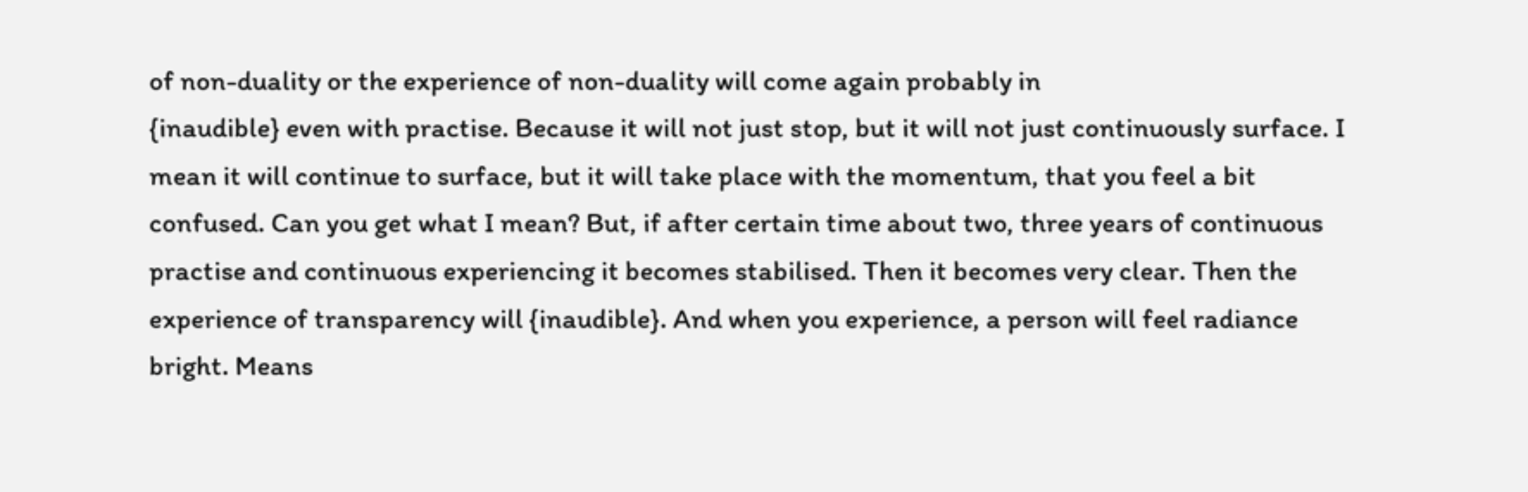of non-duality or the experience of non-duality will come again probably in
{inaudible} even with practise. Because it will not just stop, but it will not just continuously surface. I
mean it will continue to surface, but it will take place with the momentum, that you feel a bit
confused. Can you get what I mean? But, if after certain time about two, three years of continuous
practise and continuous experiencing it becomes stabilised. Then it becomes very clear. Then the
experience of transparency will {inaudible}. And when you experience, a person will feel radiance
bright. Means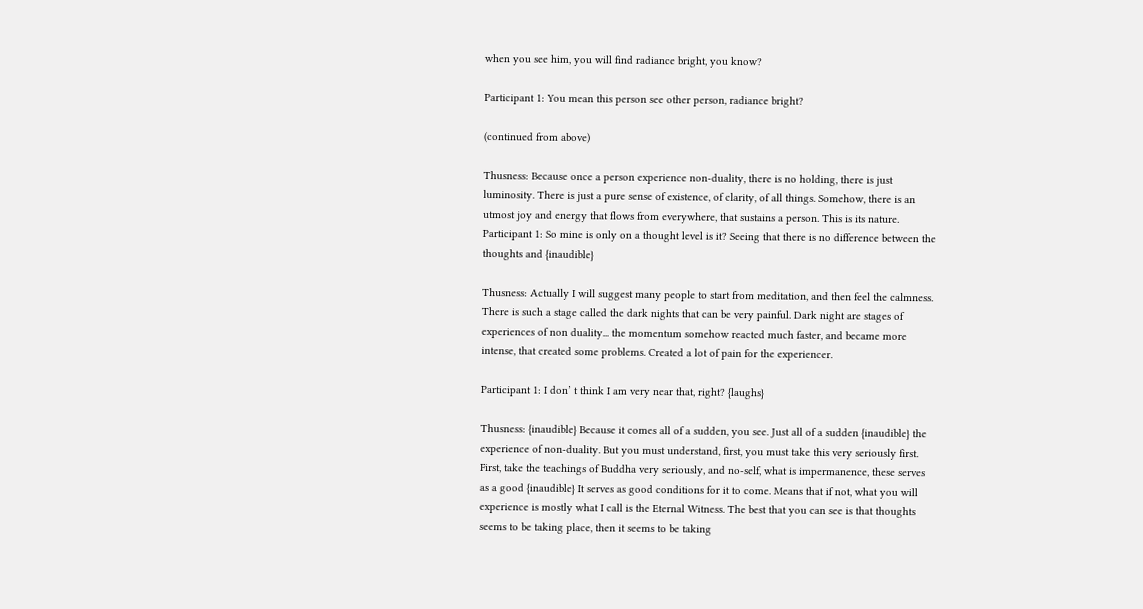when you see him, you will find radiance bright, you know?

Participant 1: You mean this person see other person, radiance bright?

(continued from above)

Thusness: Because once a person experience non-duality, there is no holding, there is just
luminosity. There is just a pure sense of existence, of clarity, of all things. Somehow, there is an
utmost joy and energy that flows from everywhere, that sustains a person. This is its nature.
Participant 1: So mine is only on a thought level is it? Seeing that there is no difference between the
thoughts and {inaudible}

Thusness: Actually I will suggest many people to start from meditation, and then feel the calmness.
There is such a stage called the dark nights that can be very painful. Dark night are stages of
experiences of non duality... the momentum somehow reacted much faster, and became more
intense, that created some problems. Created a lot of pain for the experiencer.

Participant 1: I don’ t think I am very near that, right? {laughs}

Thusness: {inaudible} Because it comes all of a sudden, you see. Just all of a sudden {inaudible} the
experience of non-duality. But you must understand, first, you must take this very seriously first.
First, take the teachings of Buddha very seriously, and no-self, what is impermanence, these serves
as a good {inaudible} It serves as good conditions for it to come. Means that if not, what you will
experience is mostly what I call is the Eternal Witness. The best that you can see is that thoughts
seems to be taking place, then it seems to be taking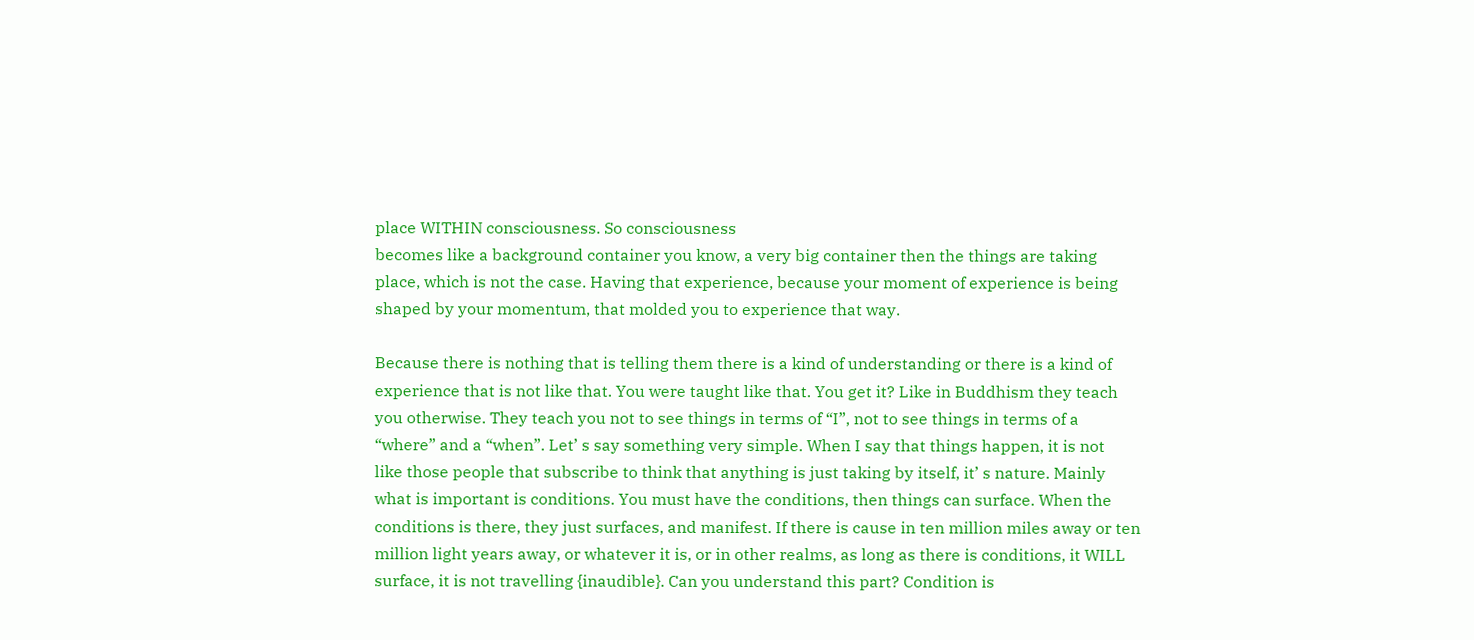place WITHIN consciousness. So consciousness
becomes like a background container you know, a very big container then the things are taking
place, which is not the case. Having that experience, because your moment of experience is being
shaped by your momentum, that molded you to experience that way.

Because there is nothing that is telling them there is a kind of understanding or there is a kind of
experience that is not like that. You were taught like that. You get it? Like in Buddhism they teach
you otherwise. They teach you not to see things in terms of “I”, not to see things in terms of a
“where” and a “when”. Let’ s say something very simple. When I say that things happen, it is not
like those people that subscribe to think that anything is just taking by itself, it’ s nature. Mainly
what is important is conditions. You must have the conditions, then things can surface. When the
conditions is there, they just surfaces, and manifest. If there is cause in ten million miles away or ten
million light years away, or whatever it is, or in other realms, as long as there is conditions, it WILL
surface, it is not travelling {inaudible}. Can you understand this part? Condition is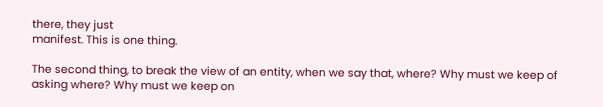there, they just
manifest. This is one thing.

The second thing, to break the view of an entity, when we say that, where? Why must we keep of
asking where? Why must we keep on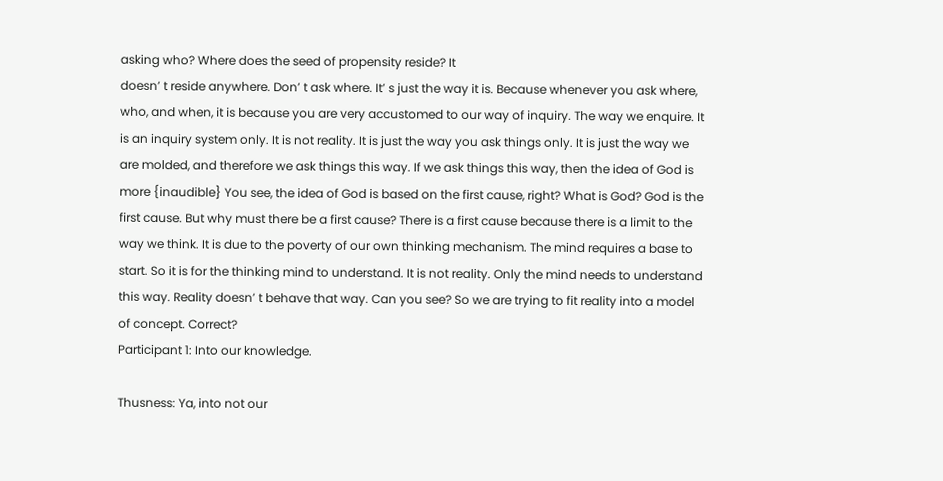asking who? Where does the seed of propensity reside? It
doesn’ t reside anywhere. Don’ t ask where. It’ s just the way it is. Because whenever you ask where,
who, and when, it is because you are very accustomed to our way of inquiry. The way we enquire. It
is an inquiry system only. It is not reality. It is just the way you ask things only. It is just the way we
are molded, and therefore we ask things this way. If we ask things this way, then the idea of God is
more {inaudible} You see, the idea of God is based on the first cause, right? What is God? God is the
first cause. But why must there be a first cause? There is a first cause because there is a limit to the
way we think. It is due to the poverty of our own thinking mechanism. The mind requires a base to
start. So it is for the thinking mind to understand. It is not reality. Only the mind needs to understand
this way. Reality doesn’ t behave that way. Can you see? So we are trying to fit reality into a model
of concept. Correct?
Participant 1: Into our knowledge.

Thusness: Ya, into not our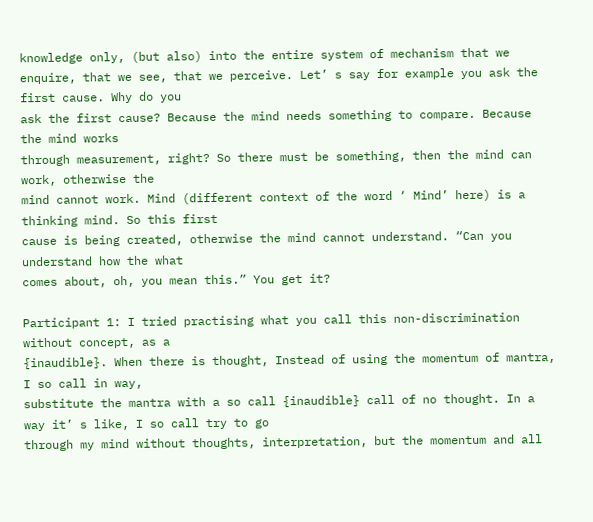knowledge only, (but also) into the entire system of mechanism that we
enquire, that we see, that we perceive. Let’ s say for example you ask the first cause. Why do you
ask the first cause? Because the mind needs something to compare. Because the mind works
through measurement, right? So there must be something, then the mind can work, otherwise the
mind cannot work. Mind (different context of the word ‘ Mind’ here) is a thinking mind. So this first
cause is being created, otherwise the mind cannot understand. “Can you understand how the what
comes about, oh, you mean this.” You get it?

Participant 1: I tried practising what you call this non-discrimination without concept, as a
{inaudible}. When there is thought, Instead of using the momentum of mantra, I so call in way,
substitute the mantra with a so call {inaudible} call of no thought. In a way it’ s like, I so call try to go
through my mind without thoughts, interpretation, but the momentum and all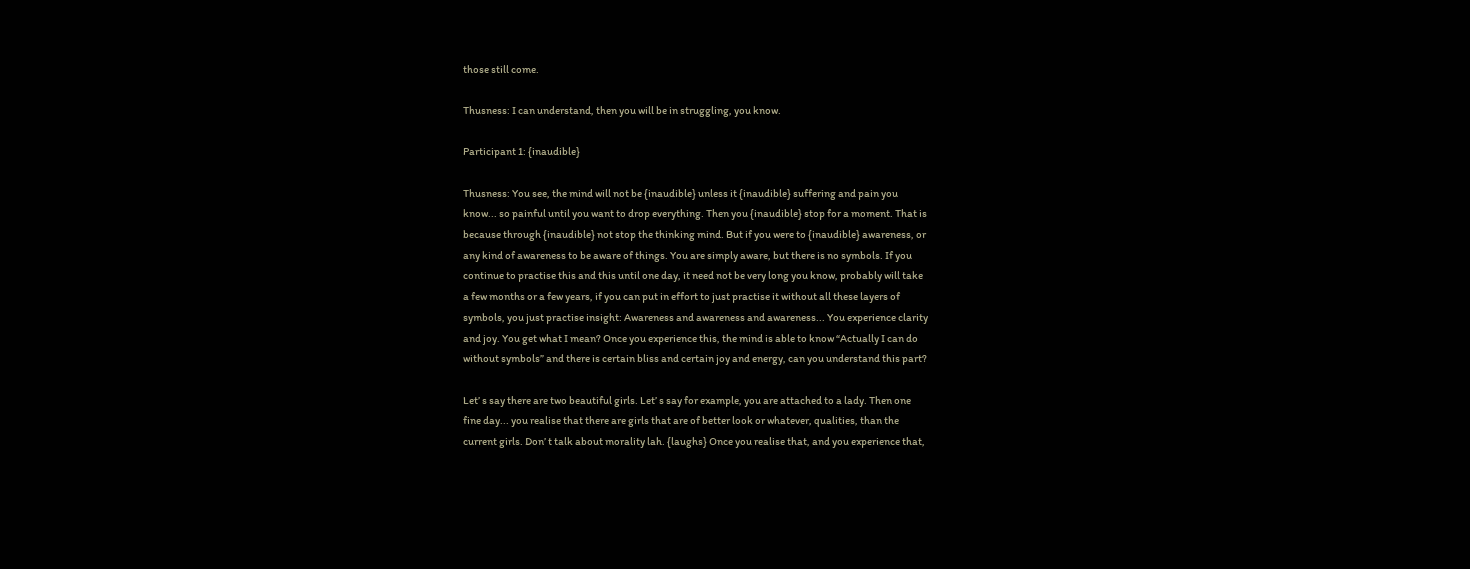those still come.

Thusness: I can understand, then you will be in struggling, you know.

Participant 1: {inaudible}

Thusness: You see, the mind will not be {inaudible} unless it {inaudible} suffering and pain you
know... so painful until you want to drop everything. Then you {inaudible} stop for a moment. That is
because through {inaudible} not stop the thinking mind. But if you were to {inaudible} awareness, or
any kind of awareness to be aware of things. You are simply aware, but there is no symbols. If you
continue to practise this and this until one day, it need not be very long you know, probably will take
a few months or a few years, if you can put in effort to just practise it without all these layers of
symbols, you just practise insight: Awareness and awareness and awareness... You experience clarity
and joy. You get what I mean? Once you experience this, the mind is able to know “Actually I can do
without symbols” and there is certain bliss and certain joy and energy, can you understand this part?

Let’ s say there are two beautiful girls. Let’ s say for example, you are attached to a lady. Then one
fine day... you realise that there are girls that are of better look or whatever, qualities, than the
current girls. Don’ t talk about morality lah. {laughs} Once you realise that, and you experience that,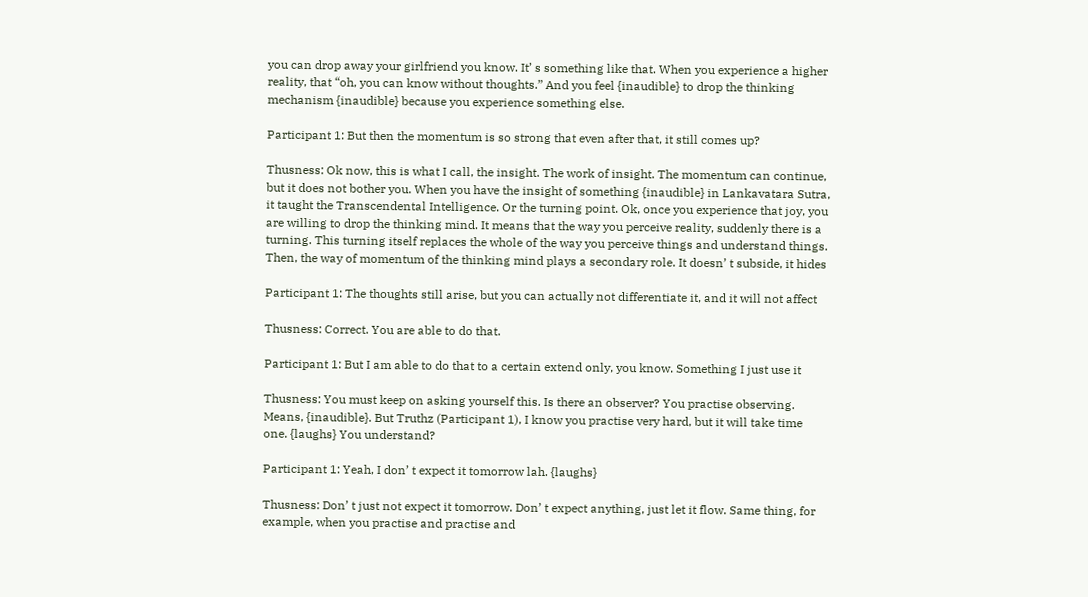you can drop away your girlfriend you know. It’ s something like that. When you experience a higher
reality, that “oh, you can know without thoughts.” And you feel {inaudible} to drop the thinking
mechanism {inaudible} because you experience something else.

Participant 1: But then the momentum is so strong that even after that, it still comes up?

Thusness: Ok now, this is what I call, the insight. The work of insight. The momentum can continue,
but it does not bother you. When you have the insight of something {inaudible} in Lankavatara Sutra,
it taught the Transcendental Intelligence. Or the turning point. Ok, once you experience that joy, you
are willing to drop the thinking mind. It means that the way you perceive reality, suddenly there is a
turning. This turning itself replaces the whole of the way you perceive things and understand things.
Then, the way of momentum of the thinking mind plays a secondary role. It doesn’ t subside, it hides

Participant 1: The thoughts still arise, but you can actually not differentiate it, and it will not affect

Thusness: Correct. You are able to do that.

Participant 1: But I am able to do that to a certain extend only, you know. Something I just use it

Thusness: You must keep on asking yourself this. Is there an observer? You practise observing.
Means, {inaudible}. But Truthz (Participant 1), I know you practise very hard, but it will take time
one. {laughs} You understand?

Participant 1: Yeah, I don’ t expect it tomorrow lah. {laughs}

Thusness: Don’ t just not expect it tomorrow. Don’ t expect anything, just let it flow. Same thing, for
example, when you practise and practise and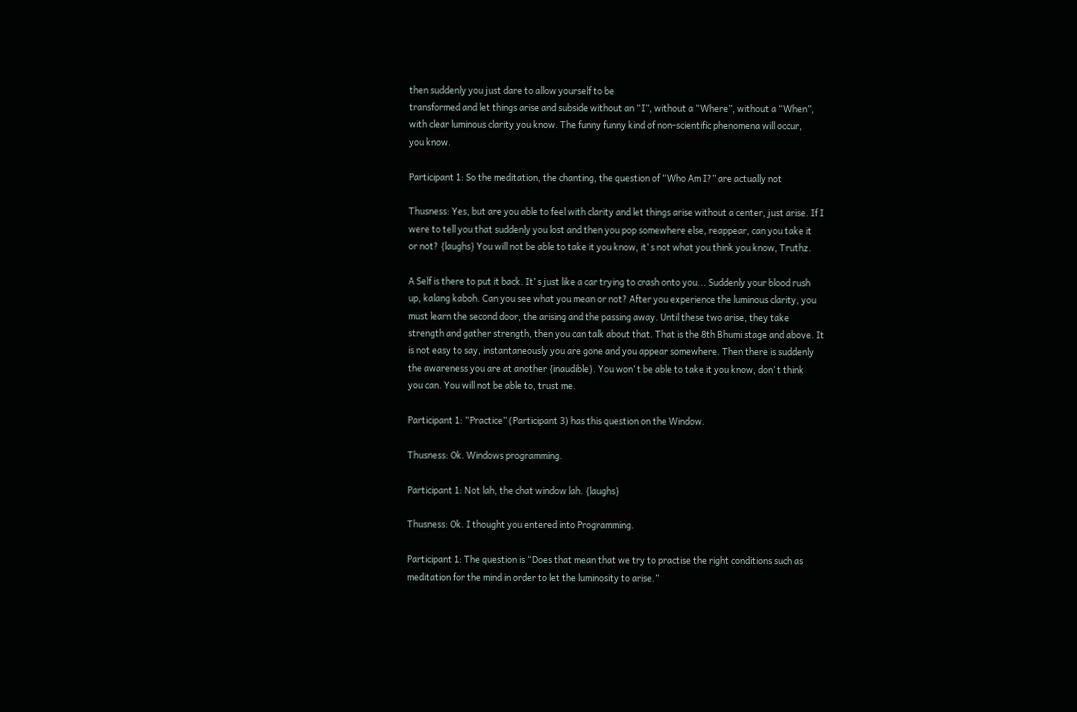then suddenly you just dare to allow yourself to be
transformed and let things arise and subside without an “I”, without a “Where”, without a “When”,
with clear luminous clarity you know. The funny funny kind of non-scientific phenomena will occur,
you know.

Participant 1: So the meditation, the chanting, the question of “Who Am I?” are actually not

Thusness: Yes, but are you able to feel with clarity and let things arise without a center, just arise. If I
were to tell you that suddenly you lost and then you pop somewhere else, reappear, can you take it
or not? {laughs} You will not be able to take it you know, it’ s not what you think you know, Truthz.

A Self is there to put it back. It’ s just like a car trying to crash onto you... Suddenly your blood rush
up, kalang kaboh. Can you see what you mean or not? After you experience the luminous clarity, you
must learn the second door, the arising and the passing away. Until these two arise, they take
strength and gather strength, then you can talk about that. That is the 8th Bhumi stage and above. It
is not easy to say, instantaneously you are gone and you appear somewhere. Then there is suddenly
the awareness you are at another {inaudible}. You won’ t be able to take it you know, don’ t think
you can. You will not be able to, trust me.

Participant 1: “Practice” (Participant 3) has this question on the Window.

Thusness: Ok. Windows programming.

Participant 1: Not lah, the chat window lah. {laughs}

Thusness: Ok. I thought you entered into Programming.

Participant 1: The question is “Does that mean that we try to practise the right conditions such as
meditation for the mind in order to let the luminosity to arise.”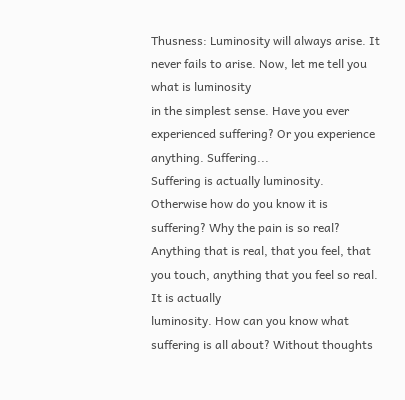Thusness: Luminosity will always arise. It never fails to arise. Now, let me tell you what is luminosity
in the simplest sense. Have you ever experienced suffering? Or you experience anything. Suffering...
Suffering is actually luminosity. Otherwise how do you know it is suffering? Why the pain is so real?
Anything that is real, that you feel, that you touch, anything that you feel so real. It is actually
luminosity. How can you know what suffering is all about? Without thoughts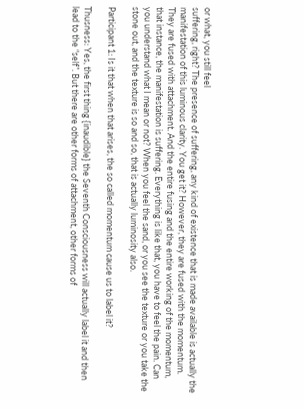or what, you still feel
suffering, right? The presence of suffering, any kind of existence that is made available is actually the
manifestation of this luminous clarity. You get it? However, they are fused with the momentum.
They are fused with attachment. And the entire fusing and the entire working of the momentum,
that instance, the manifestation is suffering. Everything is like that, you have to feel the pain. Can
you understand what I mean or not? When you feel the sand, or you see the texture or you take the
stone out, and the texture is so and so, that is actually luminosity also.

Participant 1: Is it that when that arises, the so called momentum cause us to label it?

Thusness: Yes, the first thing {inaudible} the Seventh Consciousness will actually label it and then
lead to the “self”. But there are other forms of attachment, other forms of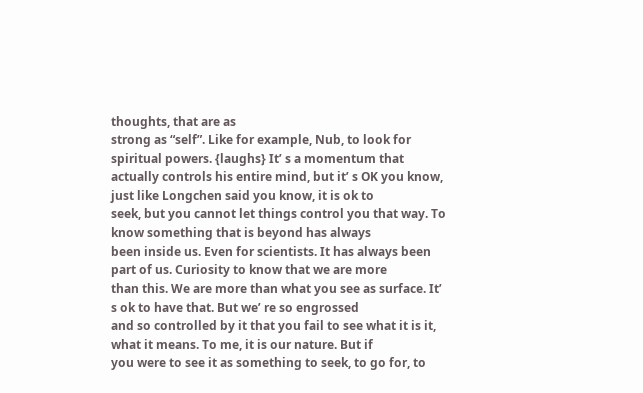thoughts, that are as
strong as “self”. Like for example, Nub, to look for spiritual powers. {laughs} It’ s a momentum that
actually controls his entire mind, but it’ s OK you know, just like Longchen said you know, it is ok to
seek, but you cannot let things control you that way. To know something that is beyond has always
been inside us. Even for scientists. It has always been part of us. Curiosity to know that we are more
than this. We are more than what you see as surface. It’ s ok to have that. But we’ re so engrossed
and so controlled by it that you fail to see what it is it, what it means. To me, it is our nature. But if
you were to see it as something to seek, to go for, to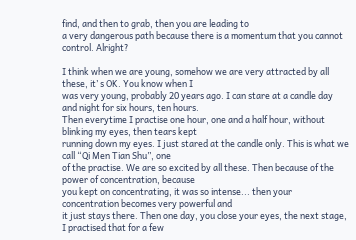find, and then to grab, then you are leading to
a very dangerous path because there is a momentum that you cannot control. Alright?

I think when we are young, somehow we are very attracted by all these, it’ s OK. You know when I
was very young, probably 20 years ago. I can stare at a candle day and night for six hours, ten hours.
Then everytime I practise one hour, one and a half hour, without blinking my eyes, then tears kept
running down my eyes. I just stared at the candle only. This is what we call “Qi Men Tian Shu”, one
of the practise. We are so excited by all these. Then because of the power of concentration, because
you kept on concentrating, it was so intense... then your concentration becomes very powerful and
it just stays there. Then one day, you close your eyes, the next stage, I practised that for a few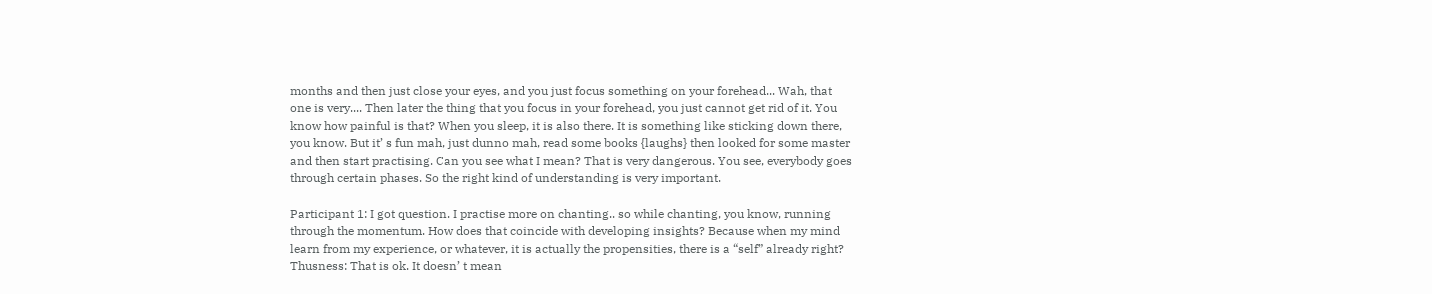months and then just close your eyes, and you just focus something on your forehead... Wah, that
one is very.... Then later the thing that you focus in your forehead, you just cannot get rid of it. You
know how painful is that? When you sleep, it is also there. It is something like sticking down there,
you know. But it’ s fun mah, just dunno mah, read some books {laughs} then looked for some master
and then start practising. Can you see what I mean? That is very dangerous. You see, everybody goes
through certain phases. So the right kind of understanding is very important.

Participant 1: I got question. I practise more on chanting.. so while chanting, you know, running
through the momentum. How does that coincide with developing insights? Because when my mind
learn from my experience, or whatever, it is actually the propensities, there is a “self” already right?
Thusness: That is ok. It doesn’ t mean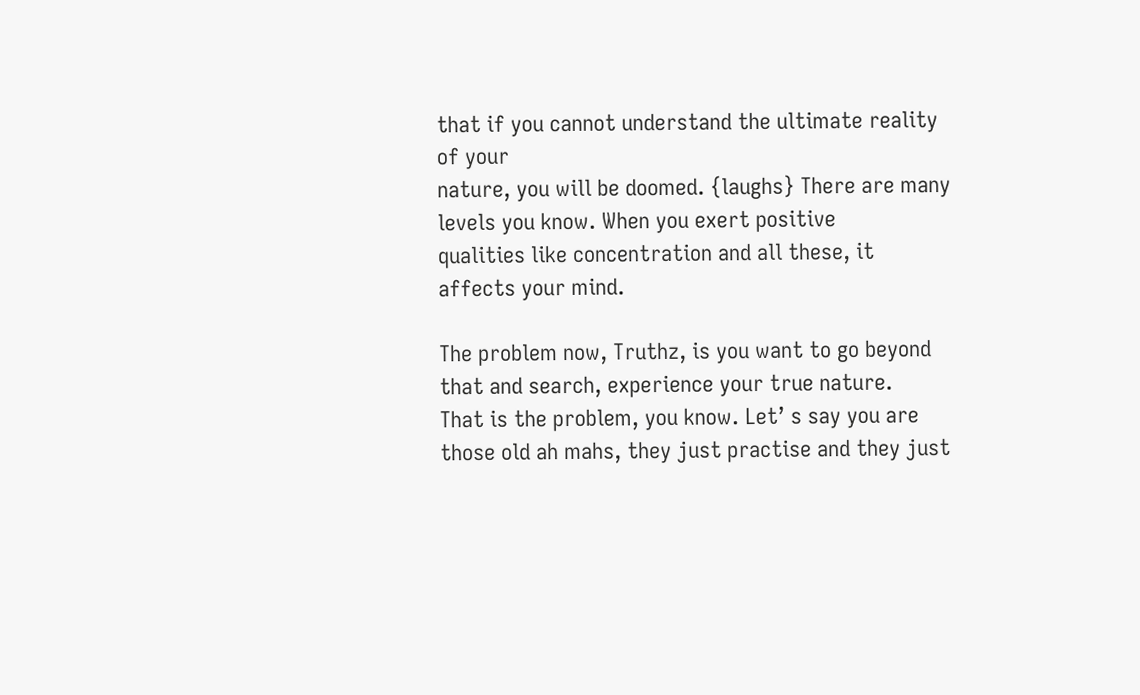that if you cannot understand the ultimate reality of your
nature, you will be doomed. {laughs} There are many levels you know. When you exert positive
qualities like concentration and all these, it affects your mind.

The problem now, Truthz, is you want to go beyond that and search, experience your true nature.
That is the problem, you know. Let’ s say you are those old ah mahs, they just practise and they just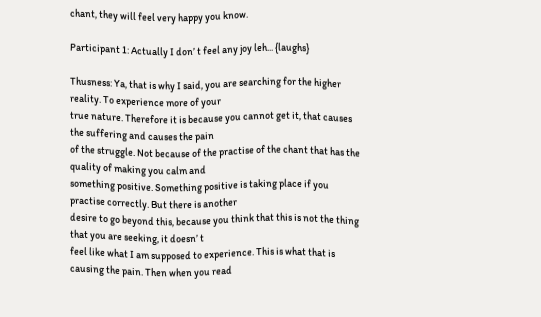chant, they will feel very happy you know.

Participant 1: Actually I don’ t feel any joy leh... {laughs}

Thusness: Ya, that is why I said, you are searching for the higher reality. To experience more of your
true nature. Therefore it is because you cannot get it, that causes the suffering and causes the pain
of the struggle. Not because of the practise of the chant that has the quality of making you calm and
something positive. Something positive is taking place if you practise correctly. But there is another
desire to go beyond this, because you think that this is not the thing that you are seeking, it doesn’ t
feel like what I am supposed to experience. This is what that is causing the pain. Then when you read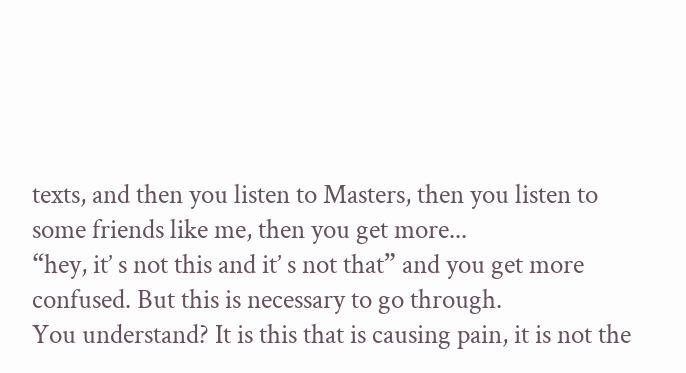texts, and then you listen to Masters, then you listen to some friends like me, then you get more...
“hey, it’ s not this and it’ s not that” and you get more confused. But this is necessary to go through.
You understand? It is this that is causing pain, it is not the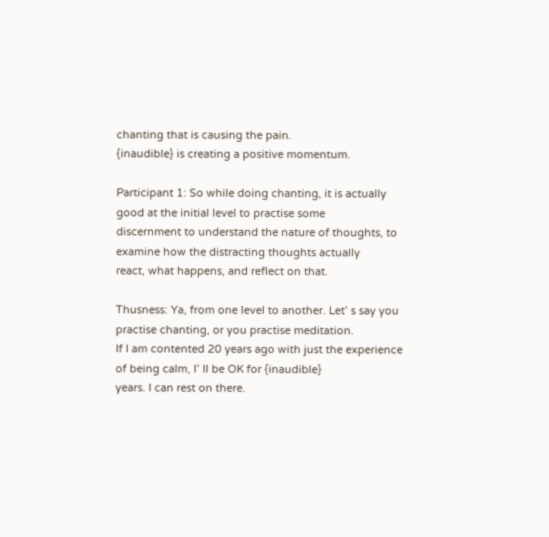chanting that is causing the pain.
{inaudible} is creating a positive momentum.

Participant 1: So while doing chanting, it is actually good at the initial level to practise some
discernment to understand the nature of thoughts, to examine how the distracting thoughts actually
react, what happens, and reflect on that.

Thusness: Ya, from one level to another. Let’ s say you practise chanting, or you practise meditation.
If I am contented 20 years ago with just the experience of being calm, I’ ll be OK for {inaudible}
years. I can rest on there.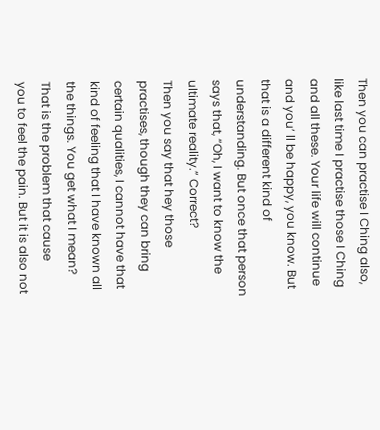Then you can practise I Ching also, like last time I practise those I Ching
and all these. Your life will continue and you’ ll be happy, you know. But that is a different kind of
understanding. But once that person says that, “Oh, I want to know the ultimate reality.” Correct?
Then you say that hey those practises, though they can bring certain qualities, I cannot have that
kind of feeling that I have known all the things. You get what I mean? That is the problem that cause
you to feel the pain. But it is also not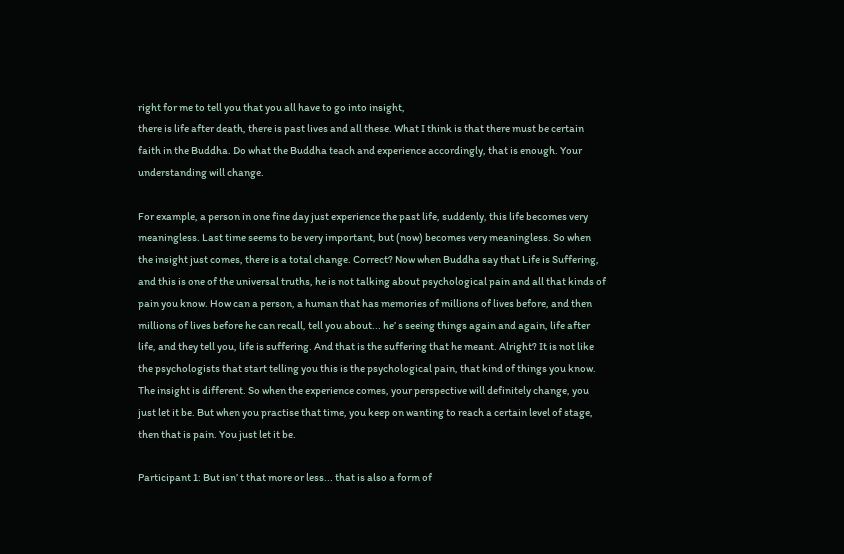right for me to tell you that you all have to go into insight,
there is life after death, there is past lives and all these. What I think is that there must be certain
faith in the Buddha. Do what the Buddha teach and experience accordingly, that is enough. Your
understanding will change.

For example, a person in one fine day just experience the past life, suddenly, this life becomes very
meaningless. Last time seems to be very important, but (now) becomes very meaningless. So when
the insight just comes, there is a total change. Correct? Now when Buddha say that Life is Suffering,
and this is one of the universal truths, he is not talking about psychological pain and all that kinds of
pain you know. How can a person, a human that has memories of millions of lives before, and then
millions of lives before he can recall, tell you about... he’ s seeing things again and again, life after
life, and they tell you, life is suffering. And that is the suffering that he meant. Alright? It is not like
the psychologists that start telling you this is the psychological pain, that kind of things you know.
The insight is different. So when the experience comes, your perspective will definitely change, you
just let it be. But when you practise that time, you keep on wanting to reach a certain level of stage,
then that is pain. You just let it be.

Participant 1: But isn’ t that more or less... that is also a form of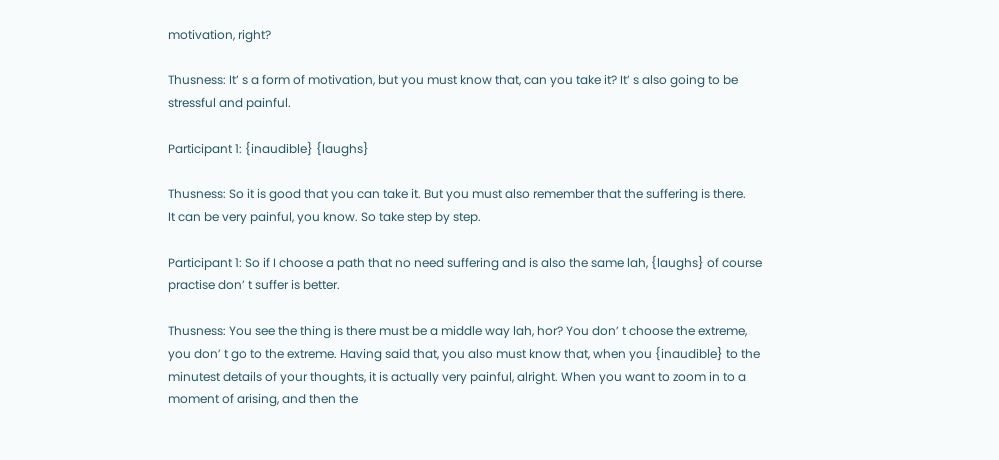motivation, right?

Thusness: It’ s a form of motivation, but you must know that, can you take it? It’ s also going to be
stressful and painful.

Participant 1: {inaudible} {laughs}

Thusness: So it is good that you can take it. But you must also remember that the suffering is there.
It can be very painful, you know. So take step by step.

Participant 1: So if I choose a path that no need suffering and is also the same lah, {laughs} of course
practise don’ t suffer is better.

Thusness: You see the thing is there must be a middle way lah, hor? You don’ t choose the extreme,
you don’ t go to the extreme. Having said that, you also must know that, when you {inaudible} to the
minutest details of your thoughts, it is actually very painful, alright. When you want to zoom in to a
moment of arising, and then the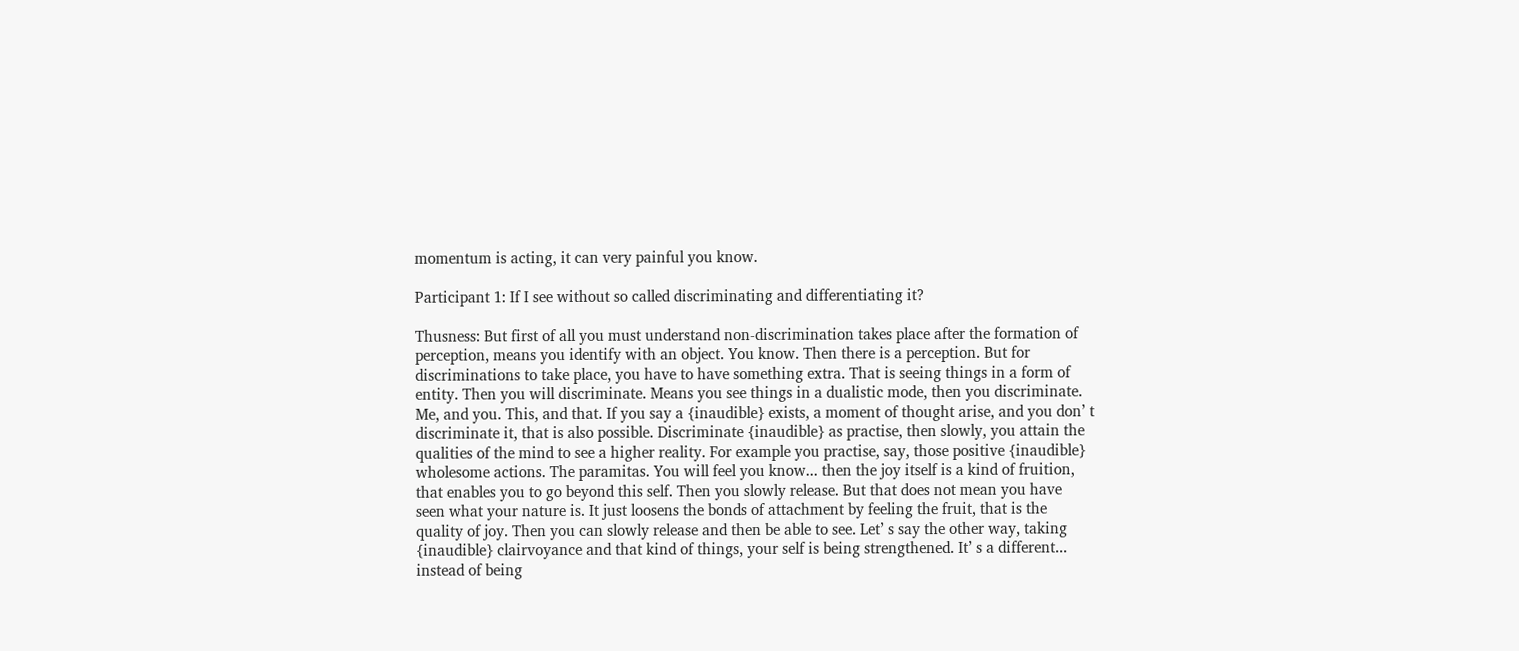momentum is acting, it can very painful you know.

Participant 1: If I see without so called discriminating and differentiating it?

Thusness: But first of all you must understand non-discrimination takes place after the formation of
perception, means you identify with an object. You know. Then there is a perception. But for
discriminations to take place, you have to have something extra. That is seeing things in a form of
entity. Then you will discriminate. Means you see things in a dualistic mode, then you discriminate.
Me, and you. This, and that. If you say a {inaudible} exists, a moment of thought arise, and you don’ t
discriminate it, that is also possible. Discriminate {inaudible} as practise, then slowly, you attain the
qualities of the mind to see a higher reality. For example you practise, say, those positive {inaudible}
wholesome actions. The paramitas. You will feel you know... then the joy itself is a kind of fruition,
that enables you to go beyond this self. Then you slowly release. But that does not mean you have
seen what your nature is. It just loosens the bonds of attachment by feeling the fruit, that is the
quality of joy. Then you can slowly release and then be able to see. Let’ s say the other way, taking
{inaudible} clairvoyance and that kind of things, your self is being strengthened. It’ s a different...
instead of being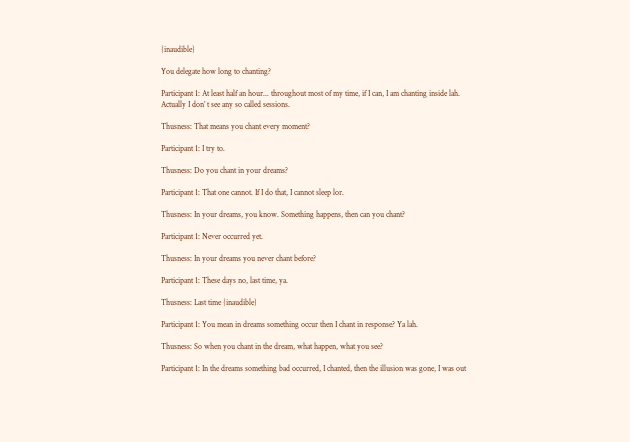{inaudible}

You delegate how long to chanting?

Participant 1: At least half an hour... throughout most of my time, if I can, I am chanting inside lah.
Actually I don’ t see any so called sessions.

Thusness: That means you chant every moment?

Participant 1: I try to.

Thusness: Do you chant in your dreams?

Participant 1: That one cannot. If I do that, I cannot sleep lor.

Thusness: In your dreams, you know. Something happens, then can you chant?

Participant 1: Never occurred yet.

Thusness: In your dreams you never chant before?

Participant 1: These days no, last time, ya.

Thusness: Last time {inaudible}

Participant 1: You mean in dreams something occur then I chant in response? Ya lah.

Thusness: So when you chant in the dream, what happen, what you see?

Participant 1: In the dreams something bad occurred, I chanted, then the illusion was gone, I was out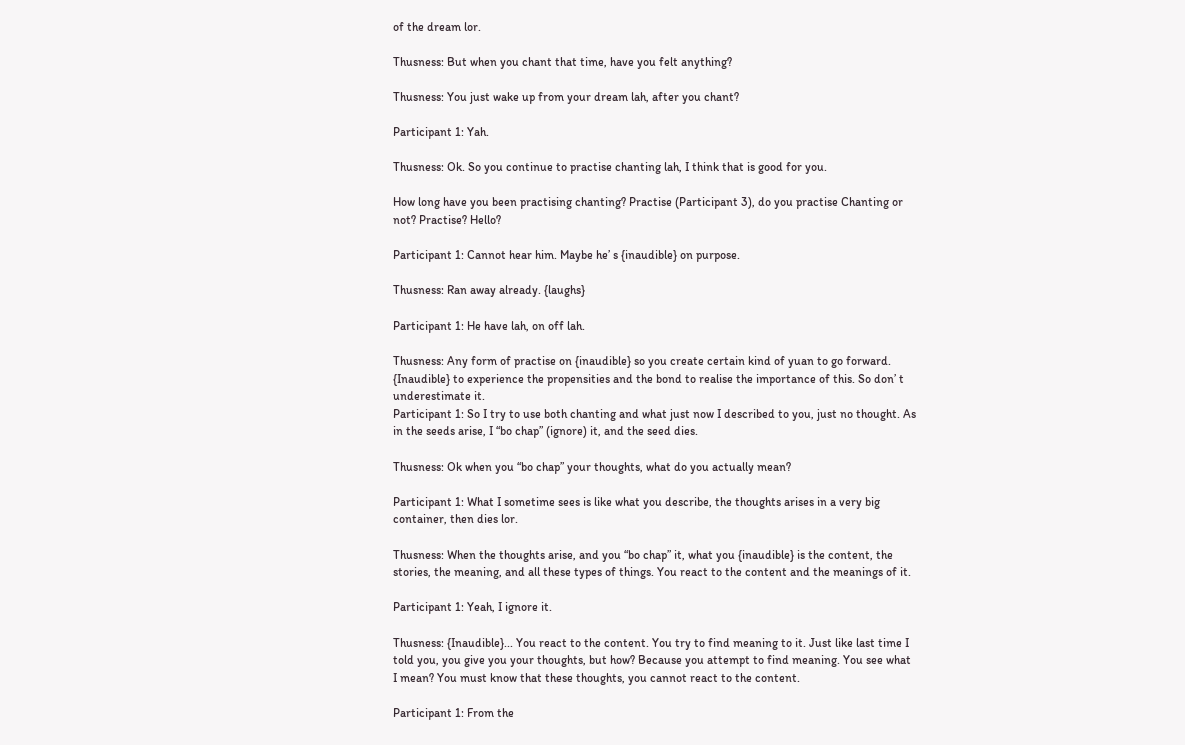of the dream lor.

Thusness: But when you chant that time, have you felt anything?

Thusness: You just wake up from your dream lah, after you chant?

Participant 1: Yah.

Thusness: Ok. So you continue to practise chanting lah, I think that is good for you.

How long have you been practising chanting? Practise (Participant 3), do you practise Chanting or
not? Practise? Hello?

Participant 1: Cannot hear him. Maybe he’ s {inaudible} on purpose.

Thusness: Ran away already. {laughs}

Participant 1: He have lah, on off lah.

Thusness: Any form of practise on {inaudible} so you create certain kind of yuan to go forward.
{Inaudible} to experience the propensities and the bond to realise the importance of this. So don’ t
underestimate it.
Participant 1: So I try to use both chanting and what just now I described to you, just no thought. As
in the seeds arise, I “bo chap” (ignore) it, and the seed dies.

Thusness: Ok when you “bo chap” your thoughts, what do you actually mean?

Participant 1: What I sometime sees is like what you describe, the thoughts arises in a very big
container, then dies lor.

Thusness: When the thoughts arise, and you “bo chap” it, what you {inaudible} is the content, the
stories, the meaning, and all these types of things. You react to the content and the meanings of it.

Participant 1: Yeah, I ignore it.

Thusness: {Inaudible}... You react to the content. You try to find meaning to it. Just like last time I
told you, you give you your thoughts, but how? Because you attempt to find meaning. You see what
I mean? You must know that these thoughts, you cannot react to the content.

Participant 1: From the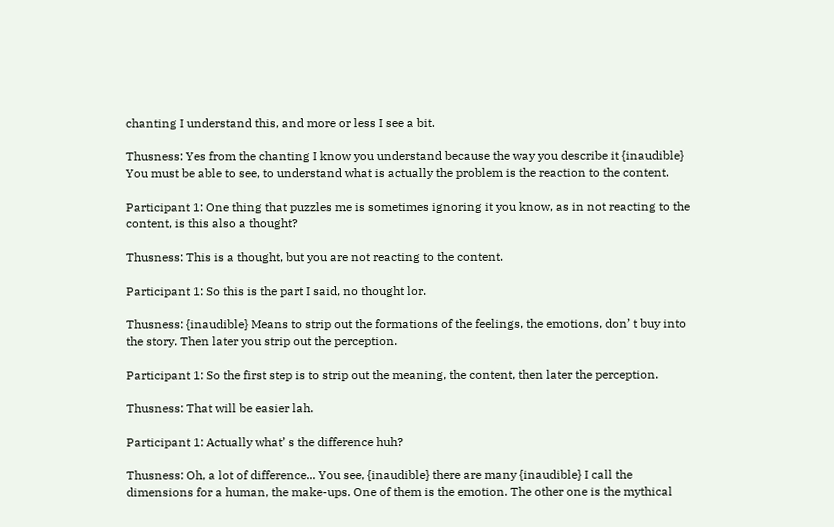chanting I understand this, and more or less I see a bit.

Thusness: Yes from the chanting I know you understand because the way you describe it {inaudible}
You must be able to see, to understand what is actually the problem is the reaction to the content.

Participant 1: One thing that puzzles me is sometimes ignoring it you know, as in not reacting to the
content, is this also a thought?

Thusness: This is a thought, but you are not reacting to the content.

Participant 1: So this is the part I said, no thought lor.

Thusness: {inaudible} Means to strip out the formations of the feelings, the emotions, don’ t buy into
the story. Then later you strip out the perception.

Participant 1: So the first step is to strip out the meaning, the content, then later the perception.

Thusness: That will be easier lah.

Participant 1: Actually what’ s the difference huh?

Thusness: Oh, a lot of difference... You see, {inaudible} there are many {inaudible} I call the
dimensions for a human, the make-ups. One of them is the emotion. The other one is the mythical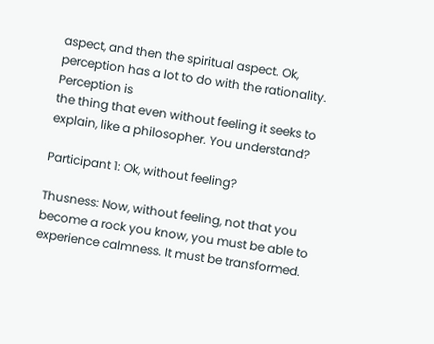aspect, and then the spiritual aspect. Ok, perception has a lot to do with the rationality. Perception is
the thing that even without feeling it seeks to explain, like a philosopher. You understand?

Participant 1: Ok, without feeling?

Thusness: Now, without feeling, not that you become a rock you know, you must be able to
experience calmness. It must be transformed.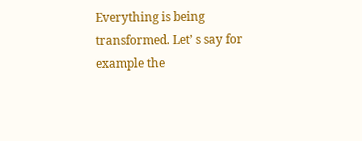Everything is being transformed. Let’ s say for
example the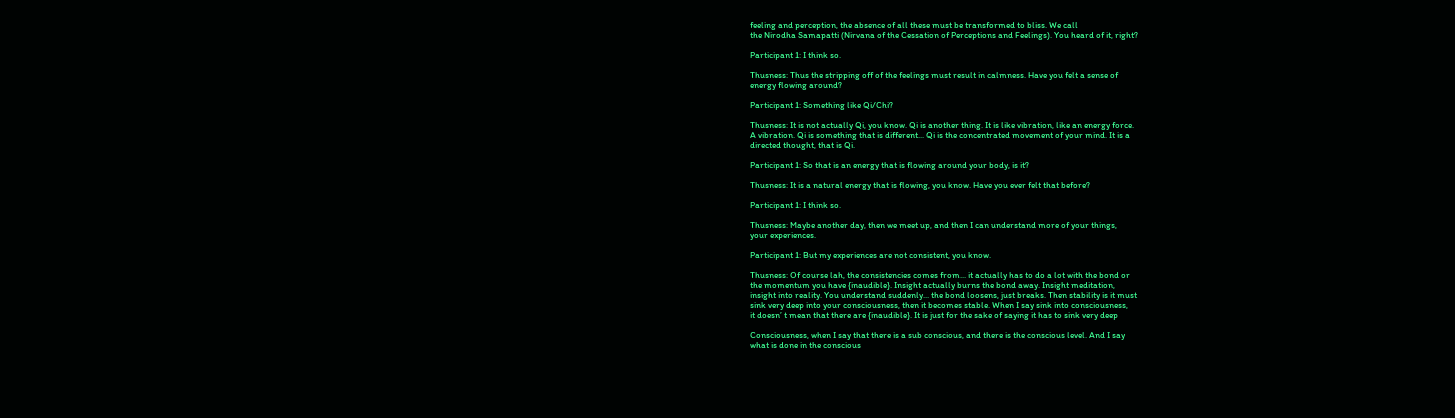feeling and perception, the absence of all these must be transformed to bliss. We call
the Nirodha Samapatti (Nirvana of the Cessation of Perceptions and Feelings). You heard of it, right?

Participant 1: I think so.

Thusness: Thus the stripping off of the feelings must result in calmness. Have you felt a sense of
energy flowing around?

Participant 1: Something like Qi/Chi?

Thusness: It is not actually Qi, you know. Qi is another thing. It is like vibration, like an energy force.
A vibration. Qi is something that is different... Qi is the concentrated movement of your mind. It is a
directed thought, that is Qi.

Participant 1: So that is an energy that is flowing around your body, is it?

Thusness: It is a natural energy that is flowing, you know. Have you ever felt that before?

Participant 1: I think so.

Thusness: Maybe another day, then we meet up, and then I can understand more of your things,
your experiences.

Participant 1: But my experiences are not consistent, you know.

Thusness: Of course lah, the consistencies comes from... it actually has to do a lot with the bond or
the momentum you have {inaudible}. Insight actually burns the bond away. Insight meditation,
insight into reality. You understand suddenly... the bond loosens, just breaks. Then stability is it must
sink very deep into your consciousness, then it becomes stable. When I say sink into consciousness,
it doesn’ t mean that there are {inaudible}. It is just for the sake of saying it has to sink very deep

Consciousness, when I say that there is a sub conscious, and there is the conscious level. And I say
what is done in the conscious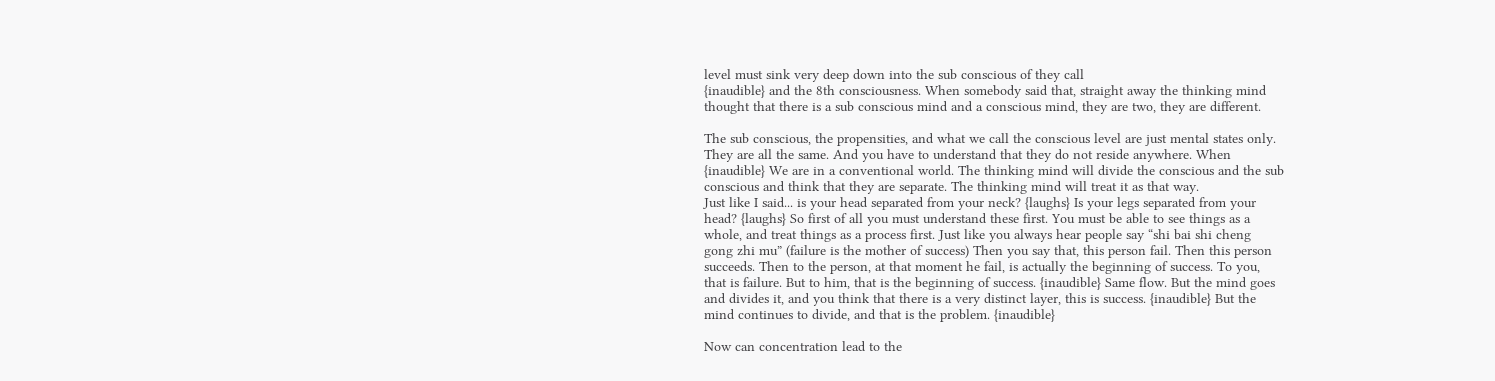level must sink very deep down into the sub conscious of they call
{inaudible} and the 8th consciousness. When somebody said that, straight away the thinking mind
thought that there is a sub conscious mind and a conscious mind, they are two, they are different.

The sub conscious, the propensities, and what we call the conscious level are just mental states only.
They are all the same. And you have to understand that they do not reside anywhere. When
{inaudible} We are in a conventional world. The thinking mind will divide the conscious and the sub
conscious and think that they are separate. The thinking mind will treat it as that way.
Just like I said... is your head separated from your neck? {laughs} Is your legs separated from your
head? {laughs} So first of all you must understand these first. You must be able to see things as a
whole, and treat things as a process first. Just like you always hear people say “shi bai shi cheng
gong zhi mu” (failure is the mother of success) Then you say that, this person fail. Then this person
succeeds. Then to the person, at that moment he fail, is actually the beginning of success. To you,
that is failure. But to him, that is the beginning of success. {inaudible} Same flow. But the mind goes
and divides it, and you think that there is a very distinct layer, this is success. {inaudible} But the
mind continues to divide, and that is the problem. {inaudible}

Now can concentration lead to the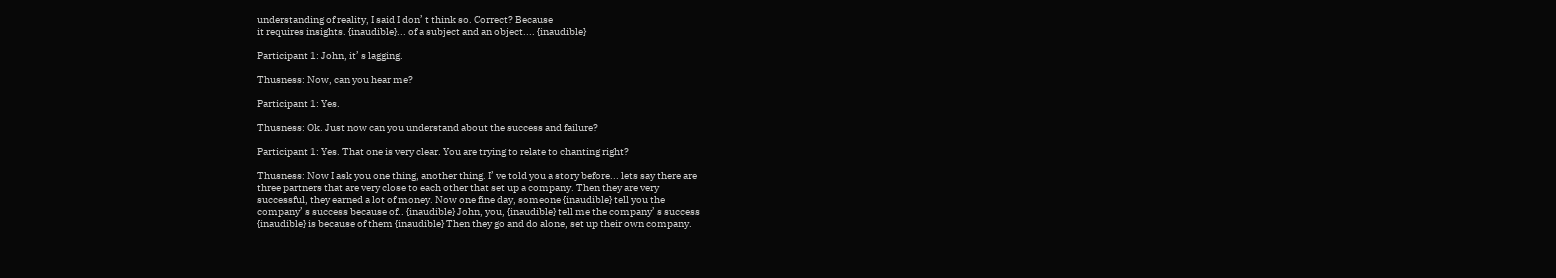understanding of reality, I said I don’ t think so. Correct? Because
it requires insights. {inaudible}... of a subject and an object.... {inaudible}

Participant 1: John, it’ s lagging.

Thusness: Now, can you hear me?

Participant 1: Yes.

Thusness: Ok. Just now can you understand about the success and failure?

Participant 1: Yes. That one is very clear. You are trying to relate to chanting right?

Thusness: Now I ask you one thing, another thing. I’ ve told you a story before... lets say there are
three partners that are very close to each other that set up a company. Then they are very
successful, they earned a lot of money. Now one fine day, someone {inaudible} tell you the
company’ s success because of.. {inaudible} John, you, {inaudible} tell me the company’ s success
{inaudible} is because of them {inaudible} Then they go and do alone, set up their own company.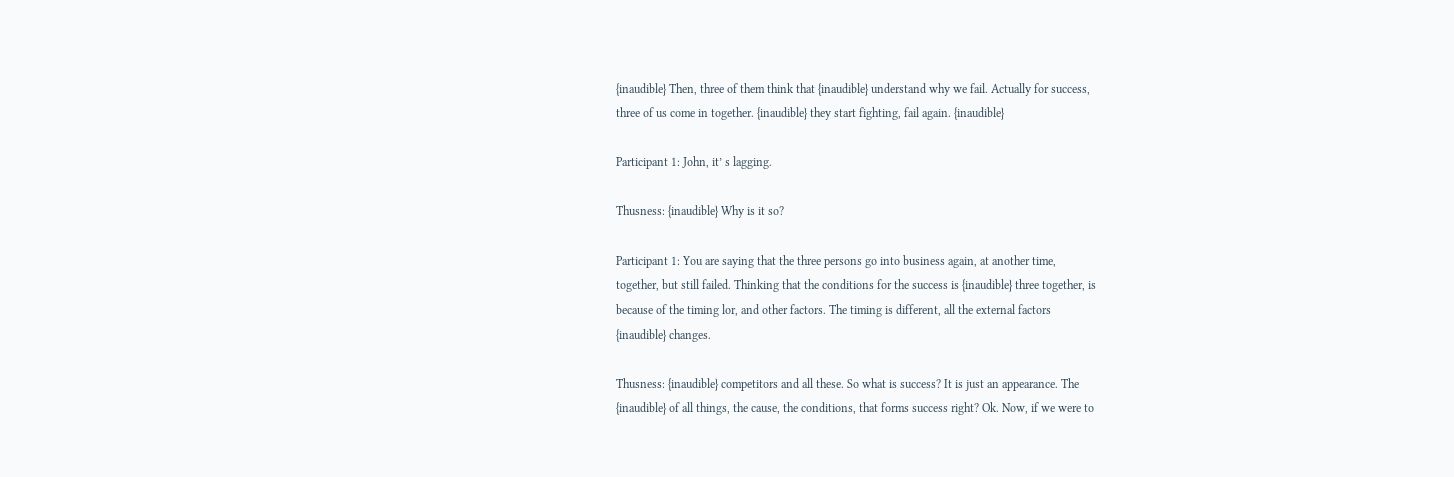{inaudible} Then, three of them think that {inaudible} understand why we fail. Actually for success,
three of us come in together. {inaudible} they start fighting, fail again. {inaudible}

Participant 1: John, it’ s lagging.

Thusness: {inaudible} Why is it so?

Participant 1: You are saying that the three persons go into business again, at another time,
together, but still failed. Thinking that the conditions for the success is {inaudible} three together, is
because of the timing lor, and other factors. The timing is different, all the external factors
{inaudible} changes.

Thusness: {inaudible} competitors and all these. So what is success? It is just an appearance. The
{inaudible} of all things, the cause, the conditions, that forms success right? Ok. Now, if we were to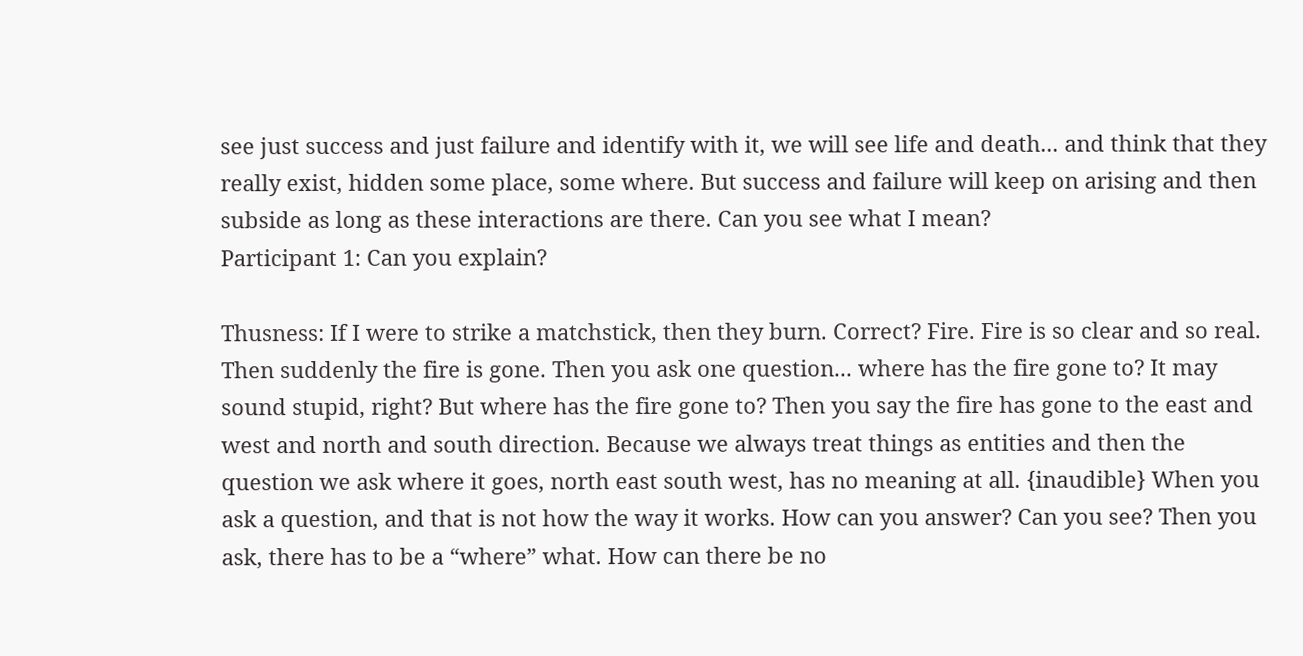see just success and just failure and identify with it, we will see life and death... and think that they
really exist, hidden some place, some where. But success and failure will keep on arising and then
subside as long as these interactions are there. Can you see what I mean?
Participant 1: Can you explain?

Thusness: If I were to strike a matchstick, then they burn. Correct? Fire. Fire is so clear and so real.
Then suddenly the fire is gone. Then you ask one question... where has the fire gone to? It may
sound stupid, right? But where has the fire gone to? Then you say the fire has gone to the east and
west and north and south direction. Because we always treat things as entities and then the
question we ask where it goes, north east south west, has no meaning at all. {inaudible} When you
ask a question, and that is not how the way it works. How can you answer? Can you see? Then you
ask, there has to be a “where” what. How can there be no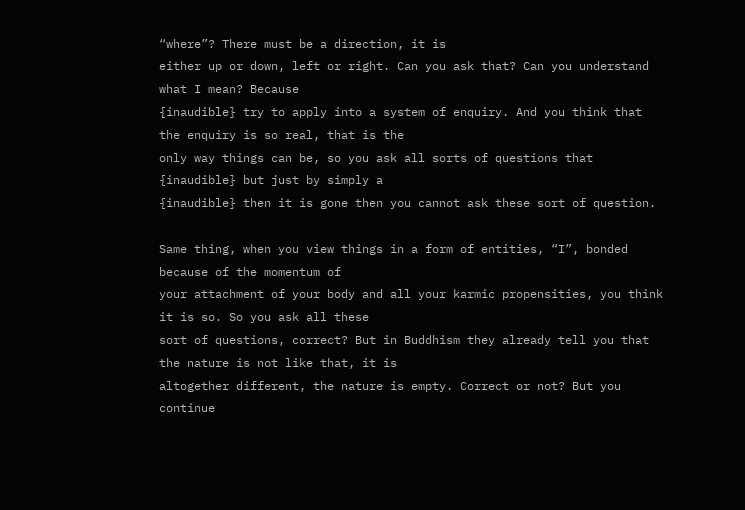“where”? There must be a direction, it is
either up or down, left or right. Can you ask that? Can you understand what I mean? Because
{inaudible} try to apply into a system of enquiry. And you think that the enquiry is so real, that is the
only way things can be, so you ask all sorts of questions that {inaudible} but just by simply a
{inaudible} then it is gone then you cannot ask these sort of question.

Same thing, when you view things in a form of entities, “I”, bonded because of the momentum of
your attachment of your body and all your karmic propensities, you think it is so. So you ask all these
sort of questions, correct? But in Buddhism they already tell you that the nature is not like that, it is
altogether different, the nature is empty. Correct or not? But you continue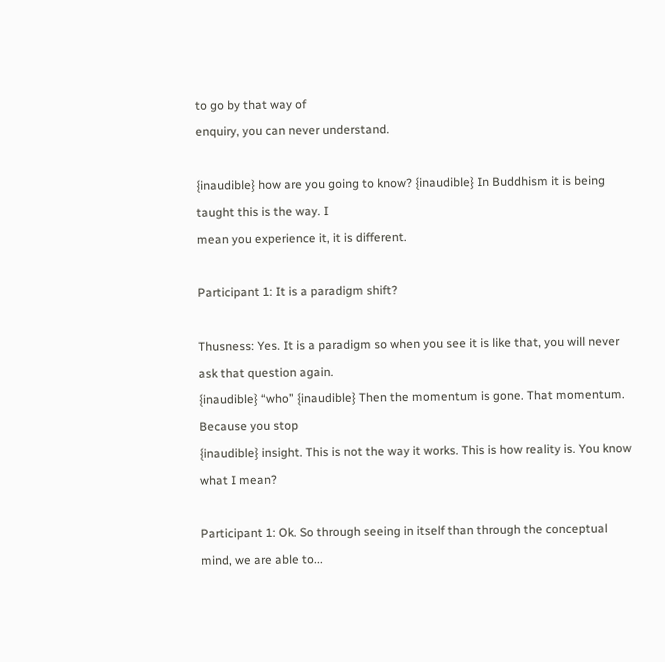to go by that way of
enquiry, you can never understand.

{inaudible} how are you going to know? {inaudible} In Buddhism it is being taught this is the way. I
mean you experience it, it is different.

Participant 1: It is a paradigm shift?

Thusness: Yes. It is a paradigm so when you see it is like that, you will never ask that question again.
{inaudible} “who” {inaudible} Then the momentum is gone. That momentum. Because you stop
{inaudible} insight. This is not the way it works. This is how reality is. You know what I mean?

Participant 1: Ok. So through seeing in itself than through the conceptual mind, we are able to...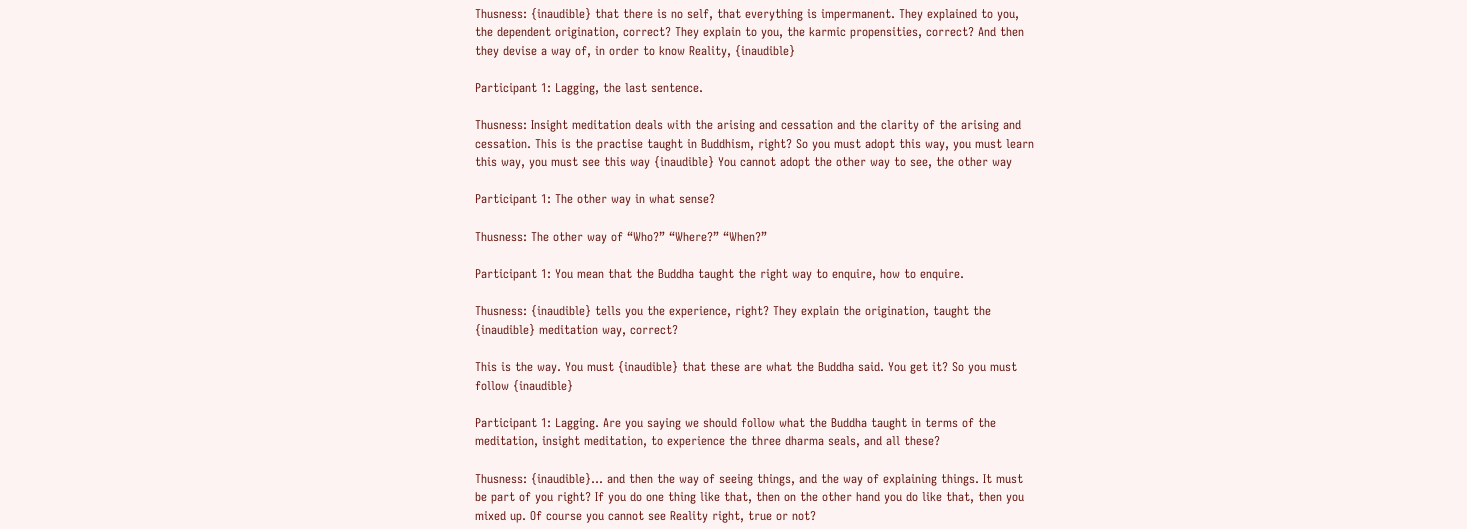Thusness: {inaudible} that there is no self, that everything is impermanent. They explained to you,
the dependent origination, correct? They explain to you, the karmic propensities, correct? And then
they devise a way of, in order to know Reality, {inaudible}

Participant 1: Lagging, the last sentence.

Thusness: Insight meditation deals with the arising and cessation and the clarity of the arising and
cessation. This is the practise taught in Buddhism, right? So you must adopt this way, you must learn
this way, you must see this way {inaudible} You cannot adopt the other way to see, the other way

Participant 1: The other way in what sense?

Thusness: The other way of “Who?” “Where?” “When?”

Participant 1: You mean that the Buddha taught the right way to enquire, how to enquire.

Thusness: {inaudible} tells you the experience, right? They explain the origination, taught the
{inaudible} meditation way, correct?

This is the way. You must {inaudible} that these are what the Buddha said. You get it? So you must
follow {inaudible}

Participant 1: Lagging. Are you saying we should follow what the Buddha taught in terms of the
meditation, insight meditation, to experience the three dharma seals, and all these?

Thusness: {inaudible}... and then the way of seeing things, and the way of explaining things. It must
be part of you right? If you do one thing like that, then on the other hand you do like that, then you
mixed up. Of course you cannot see Reality right, true or not?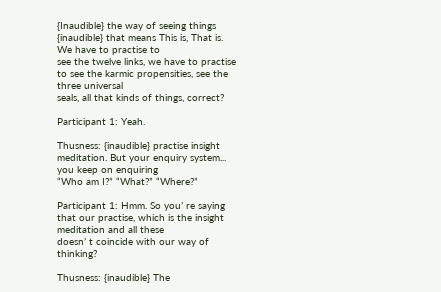{Inaudible} the way of seeing things {inaudible} that means This is, That is. We have to practise to
see the twelve links, we have to practise to see the karmic propensities, see the three universal
seals, all that kinds of things, correct?

Participant 1: Yeah.

Thusness: {inaudible} practise insight meditation. But your enquiry system... you keep on enquiring
“Who am I?” “What?” “Where?”

Participant 1: Hmm. So you’ re saying that our practise, which is the insight meditation and all these
doesn’ t coincide with our way of thinking?

Thusness: {inaudible} The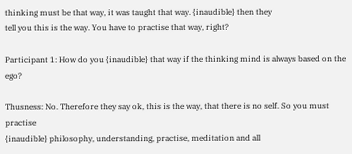thinking must be that way, it was taught that way. {inaudible} then they
tell you this is the way. You have to practise that way, right?

Participant 1: How do you {inaudible} that way if the thinking mind is always based on the ego?

Thusness: No. Therefore they say ok, this is the way, that there is no self. So you must practise
{inaudible} philosophy, understanding, practise, meditation and all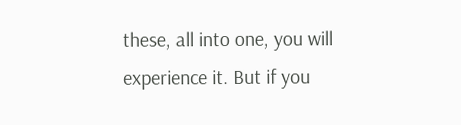these, all into one, you will
experience it. But if you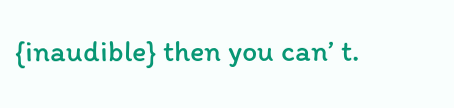{inaudible} then you can’ t.